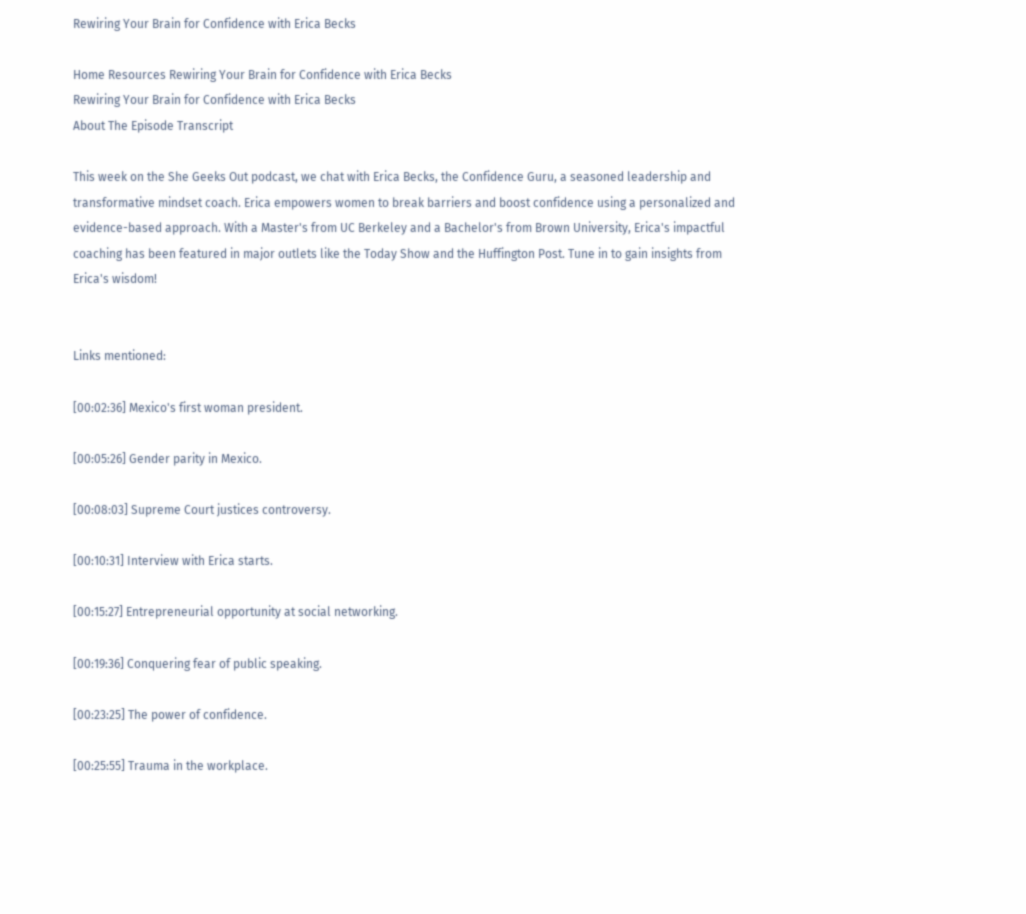Rewiring Your Brain for Confidence with Erica Becks

Home Resources Rewiring Your Brain for Confidence with Erica Becks
Rewiring Your Brain for Confidence with Erica Becks
About The Episode Transcript

This week on the She Geeks Out podcast, we chat with Erica Becks, the Confidence Guru, a seasoned leadership and transformative mindset coach. Erica empowers women to break barriers and boost confidence using a personalized and evidence-based approach. With a Master's from UC Berkeley and a Bachelor's from Brown University, Erica's impactful coaching has been featured in major outlets like the Today Show and the Huffington Post. Tune in to gain insights from Erica's wisdom!


Links mentioned:

[00:02:36] Mexico's first woman president.

[00:05:26] Gender parity in Mexico.

[00:08:03] Supreme Court justices controversy.

[00:10:31] Interview with Erica starts.

[00:15:27] Entrepreneurial opportunity at social networking.

[00:19:36] Conquering fear of public speaking.

[00:23:25] The power of confidence.

[00:25:55] Trauma in the workplace.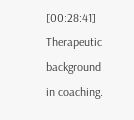[00:28:41] Therapeutic background in coaching.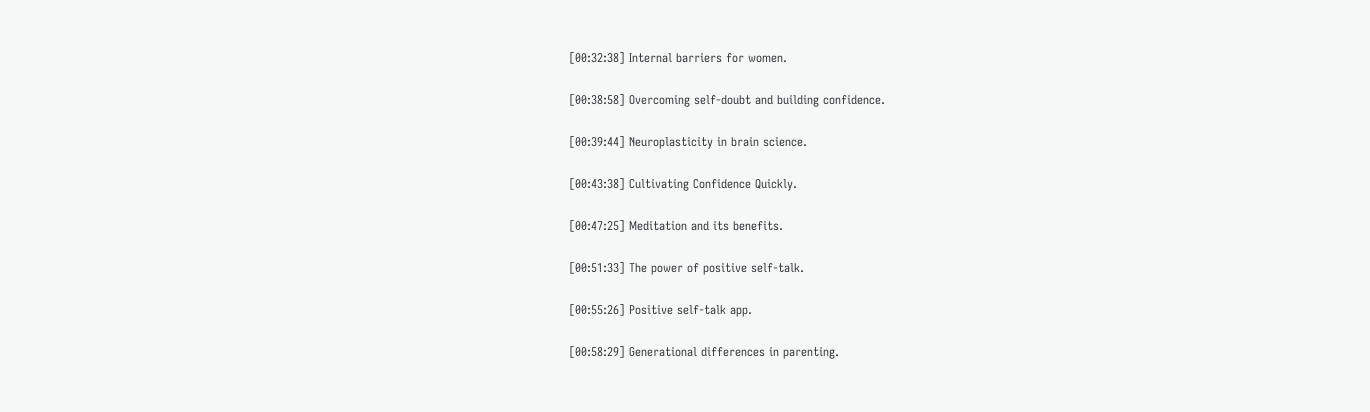[00:32:38] Internal barriers for women.

[00:38:58] Overcoming self-doubt and building confidence.

[00:39:44] Neuroplasticity in brain science.

[00:43:38] Cultivating Confidence Quickly.

[00:47:25] Meditation and its benefits.

[00:51:33] The power of positive self-talk.

[00:55:26] Positive self-talk app.

[00:58:29] Generational differences in parenting.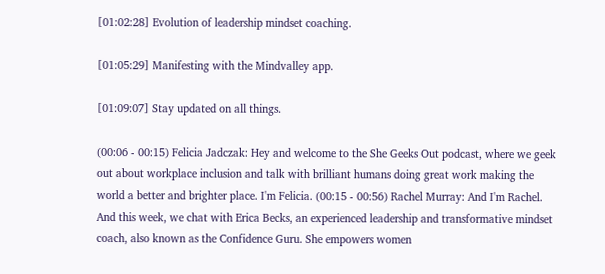[01:02:28] Evolution of leadership mindset coaching.

[01:05:29] Manifesting with the Mindvalley app.

[01:09:07] Stay updated on all things.

(00:06 - 00:15) Felicia Jadczak: Hey and welcome to the She Geeks Out podcast, where we geek out about workplace inclusion and talk with brilliant humans doing great work making the world a better and brighter place. I'm Felicia. (00:15 - 00:56) Rachel Murray: And I'm Rachel. And this week, we chat with Erica Becks, an experienced leadership and transformative mindset coach, also known as the Confidence Guru. She empowers women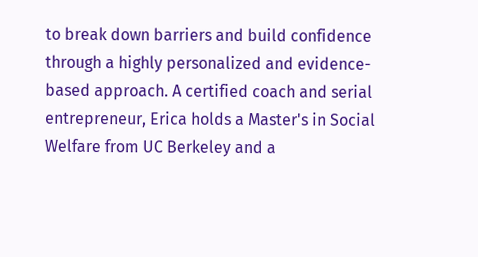to break down barriers and build confidence through a highly personalized and evidence-based approach. A certified coach and serial entrepreneur, Erica holds a Master's in Social Welfare from UC Berkeley and a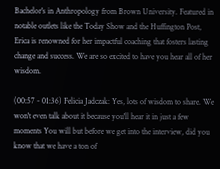Bachelor's in Anthropology from Brown University. Featured in notable outlets like the Today Show and the Huffington Post, Erica is renowned for her impactful coaching that fosters lasting change and success. We are so excited to have you hear all of her wisdom.

(00:57 - 01:36) Felicia Jadczak: Yes, lots of wisdom to share. We won't even talk about it because you'll hear it in just a few moments You will but before we get into the interview, did you know that we have a ton of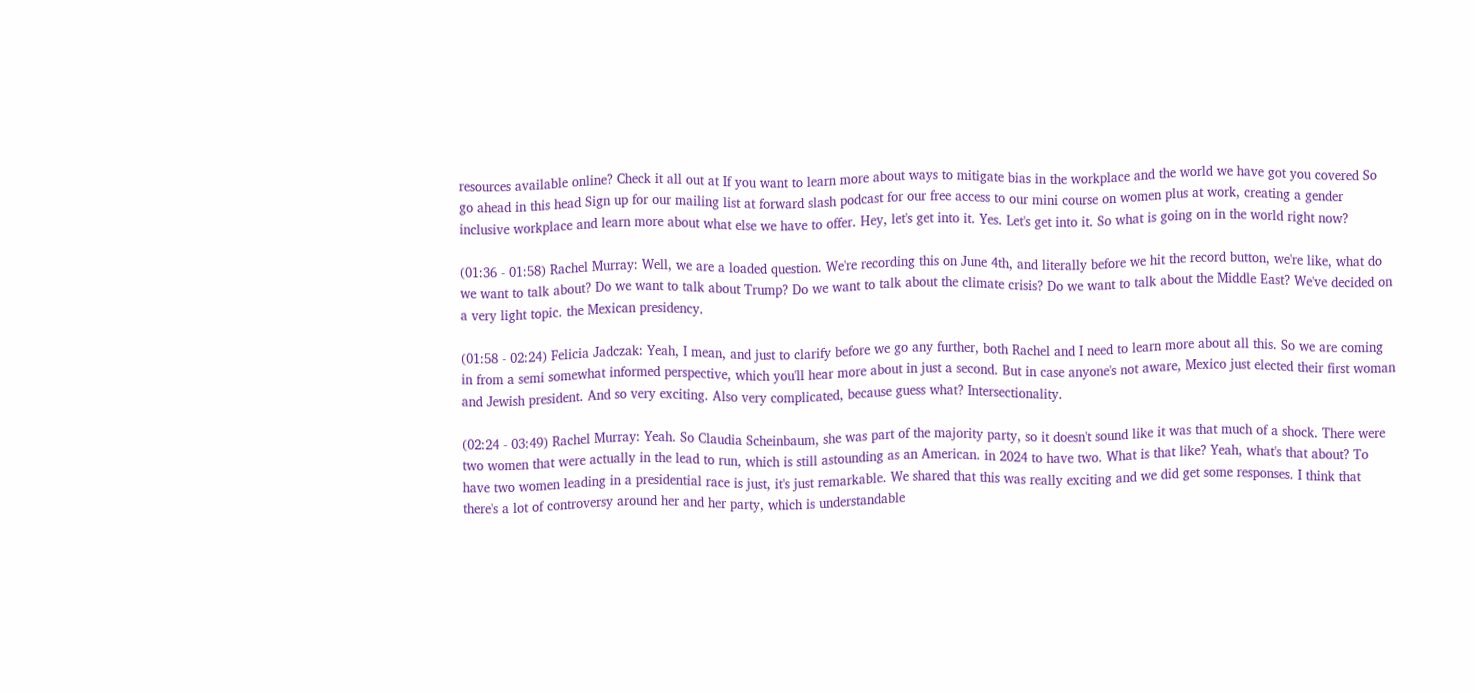resources available online? Check it all out at If you want to learn more about ways to mitigate bias in the workplace and the world we have got you covered So go ahead in this head Sign up for our mailing list at forward slash podcast for our free access to our mini course on women plus at work, creating a gender inclusive workplace and learn more about what else we have to offer. Hey, let's get into it. Yes. Let's get into it. So what is going on in the world right now?

(01:36 - 01:58) Rachel Murray: Well, we are a loaded question. We're recording this on June 4th, and literally before we hit the record button, we're like, what do we want to talk about? Do we want to talk about Trump? Do we want to talk about the climate crisis? Do we want to talk about the Middle East? We've decided on a very light topic. the Mexican presidency.

(01:58 - 02:24) Felicia Jadczak: Yeah, I mean, and just to clarify before we go any further, both Rachel and I need to learn more about all this. So we are coming in from a semi somewhat informed perspective, which you'll hear more about in just a second. But in case anyone's not aware, Mexico just elected their first woman and Jewish president. And so very exciting. Also very complicated, because guess what? Intersectionality.

(02:24 - 03:49) Rachel Murray: Yeah. So Claudia Scheinbaum, she was part of the majority party, so it doesn't sound like it was that much of a shock. There were two women that were actually in the lead to run, which is still astounding as an American. in 2024 to have two. What is that like? Yeah, what's that about? To have two women leading in a presidential race is just, it's just remarkable. We shared that this was really exciting and we did get some responses. I think that there's a lot of controversy around her and her party, which is understandable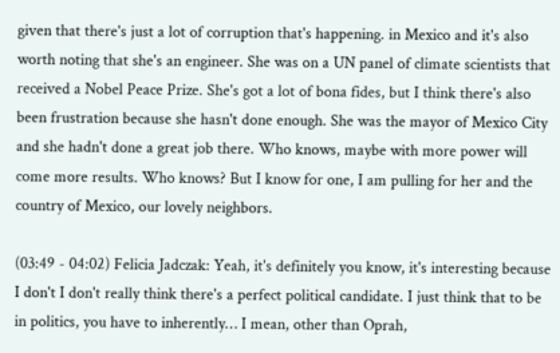given that there's just a lot of corruption that's happening. in Mexico and it's also worth noting that she's an engineer. She was on a UN panel of climate scientists that received a Nobel Peace Prize. She's got a lot of bona fides, but I think there's also been frustration because she hasn't done enough. She was the mayor of Mexico City and she hadn't done a great job there. Who knows, maybe with more power will come more results. Who knows? But I know for one, I am pulling for her and the country of Mexico, our lovely neighbors.

(03:49 - 04:02) Felicia Jadczak: Yeah, it's definitely you know, it's interesting because I don't I don't really think there's a perfect political candidate. I just think that to be in politics, you have to inherently… I mean, other than Oprah,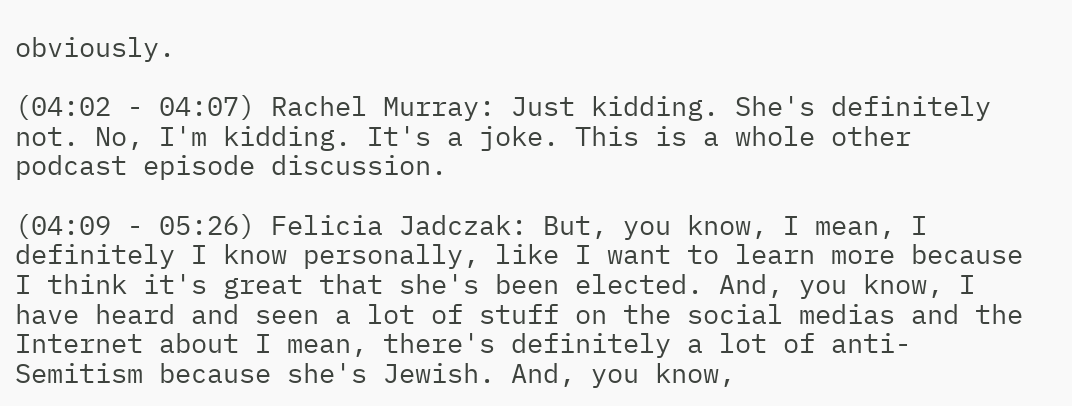obviously.

(04:02 - 04:07) Rachel Murray: Just kidding. She's definitely not. No, I'm kidding. It's a joke. This is a whole other podcast episode discussion.

(04:09 - 05:26) Felicia Jadczak: But, you know, I mean, I definitely I know personally, like I want to learn more because I think it's great that she's been elected. And, you know, I have heard and seen a lot of stuff on the social medias and the Internet about I mean, there's definitely a lot of anti-Semitism because she's Jewish. And, you know,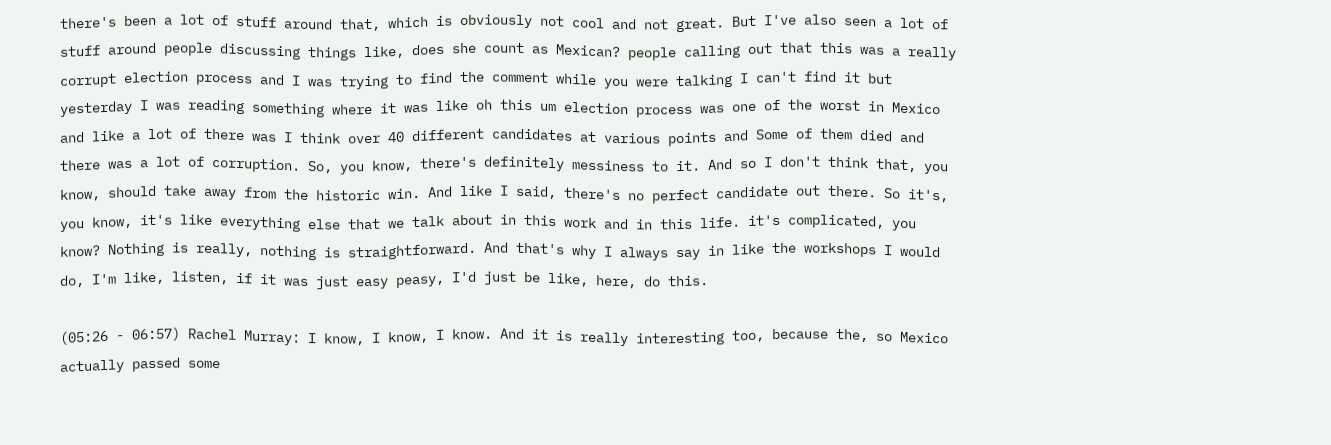there's been a lot of stuff around that, which is obviously not cool and not great. But I've also seen a lot of stuff around people discussing things like, does she count as Mexican? people calling out that this was a really corrupt election process and I was trying to find the comment while you were talking I can't find it but yesterday I was reading something where it was like oh this um election process was one of the worst in Mexico and like a lot of there was I think over 40 different candidates at various points and Some of them died and there was a lot of corruption. So, you know, there's definitely messiness to it. And so I don't think that, you know, should take away from the historic win. And like I said, there's no perfect candidate out there. So it's, you know, it's like everything else that we talk about in this work and in this life. it's complicated, you know? Nothing is really, nothing is straightforward. And that's why I always say in like the workshops I would do, I'm like, listen, if it was just easy peasy, I'd just be like, here, do this.

(05:26 - 06:57) Rachel Murray: I know, I know, I know. And it is really interesting too, because the, so Mexico actually passed some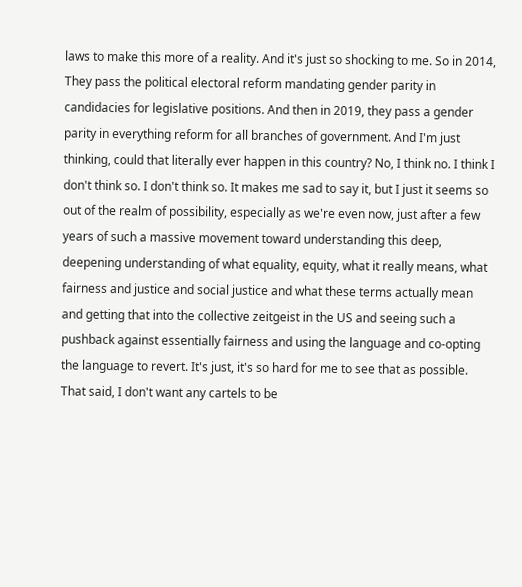laws to make this more of a reality. And it's just so shocking to me. So in 2014, They pass the political electoral reform mandating gender parity in candidacies for legislative positions. And then in 2019, they pass a gender parity in everything reform for all branches of government. And I'm just thinking, could that literally ever happen in this country? No, I think no. I think I don't think so. I don't think so. It makes me sad to say it, but I just it seems so out of the realm of possibility, especially as we're even now, just after a few years of such a massive movement toward understanding this deep, deepening understanding of what equality, equity, what it really means, what fairness and justice and social justice and what these terms actually mean and getting that into the collective zeitgeist in the US and seeing such a pushback against essentially fairness and using the language and co-opting the language to revert. It's just, it's so hard for me to see that as possible. That said, I don't want any cartels to be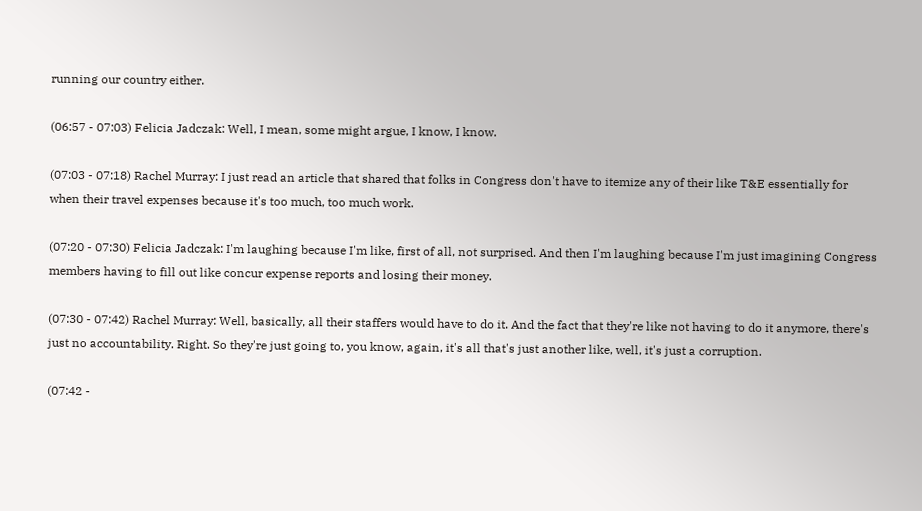running our country either.

(06:57 - 07:03) Felicia Jadczak: Well, I mean, some might argue, I know, I know.

(07:03 - 07:18) Rachel Murray: I just read an article that shared that folks in Congress don't have to itemize any of their like T&E essentially for when their travel expenses because it's too much, too much work.

(07:20 - 07:30) Felicia Jadczak: I'm laughing because I'm like, first of all, not surprised. And then I'm laughing because I'm just imagining Congress members having to fill out like concur expense reports and losing their money.

(07:30 - 07:42) Rachel Murray: Well, basically, all their staffers would have to do it. And the fact that they're like not having to do it anymore, there's just no accountability. Right. So they're just going to, you know, again, it's all that's just another like, well, it's just a corruption.

(07:42 -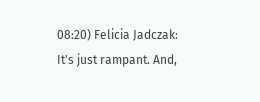08:20) Felicia Jadczak: It's just rampant. And,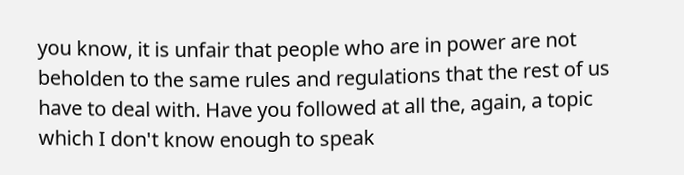you know, it is unfair that people who are in power are not beholden to the same rules and regulations that the rest of us have to deal with. Have you followed at all the, again, a topic which I don't know enough to speak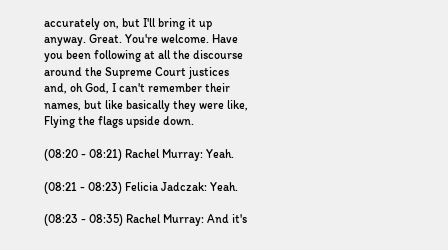accurately on, but I'll bring it up anyway. Great. You're welcome. Have you been following at all the discourse around the Supreme Court justices and, oh God, I can't remember their names, but like basically they were like, Flying the flags upside down.

(08:20 - 08:21) Rachel Murray: Yeah.

(08:21 - 08:23) Felicia Jadczak: Yeah.

(08:23 - 08:35) Rachel Murray: And it's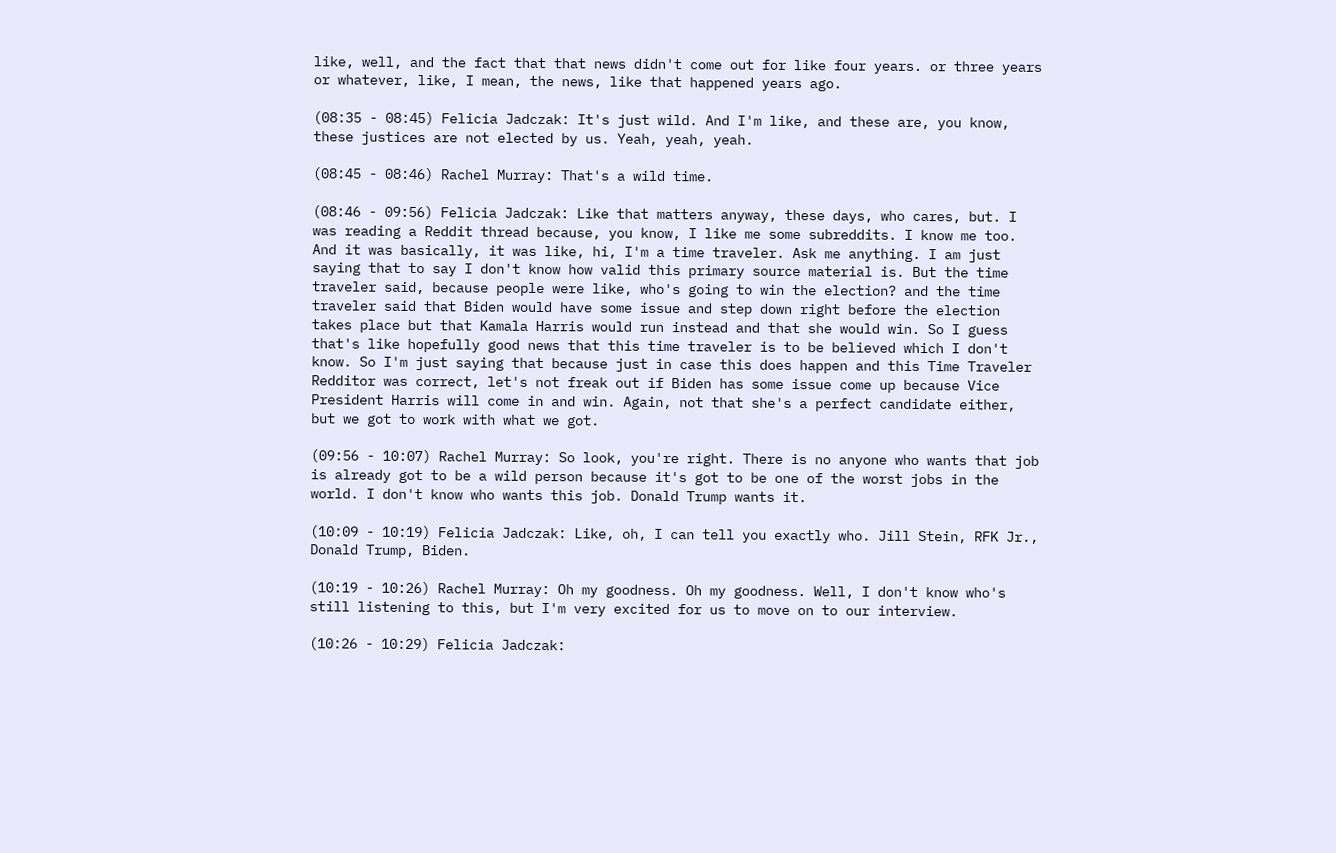like, well, and the fact that that news didn't come out for like four years. or three years or whatever, like, I mean, the news, like that happened years ago.

(08:35 - 08:45) Felicia Jadczak: It's just wild. And I'm like, and these are, you know, these justices are not elected by us. Yeah, yeah, yeah.

(08:45 - 08:46) Rachel Murray: That's a wild time.

(08:46 - 09:56) Felicia Jadczak: Like that matters anyway, these days, who cares, but. I was reading a Reddit thread because, you know, I like me some subreddits. I know me too. And it was basically, it was like, hi, I'm a time traveler. Ask me anything. I am just saying that to say I don't know how valid this primary source material is. But the time traveler said, because people were like, who's going to win the election? and the time traveler said that Biden would have some issue and step down right before the election takes place but that Kamala Harris would run instead and that she would win. So I guess that's like hopefully good news that this time traveler is to be believed which I don't know. So I'm just saying that because just in case this does happen and this Time Traveler Redditor was correct, let's not freak out if Biden has some issue come up because Vice President Harris will come in and win. Again, not that she's a perfect candidate either, but we got to work with what we got.

(09:56 - 10:07) Rachel Murray: So look, you're right. There is no anyone who wants that job is already got to be a wild person because it's got to be one of the worst jobs in the world. I don't know who wants this job. Donald Trump wants it.

(10:09 - 10:19) Felicia Jadczak: Like, oh, I can tell you exactly who. Jill Stein, RFK Jr., Donald Trump, Biden.

(10:19 - 10:26) Rachel Murray: Oh my goodness. Oh my goodness. Well, I don't know who's still listening to this, but I'm very excited for us to move on to our interview.

(10:26 - 10:29) Felicia Jadczak: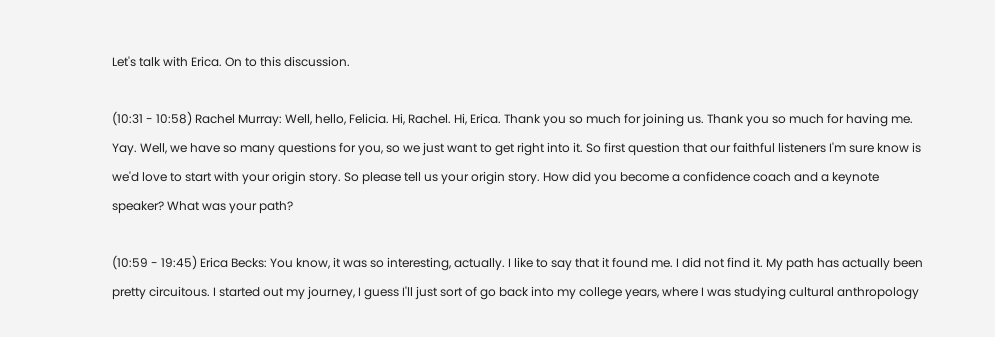Let's talk with Erica. On to this discussion.

(10:31 - 10:58) Rachel Murray: Well, hello, Felicia. Hi, Rachel. Hi, Erica. Thank you so much for joining us. Thank you so much for having me. Yay. Well, we have so many questions for you, so we just want to get right into it. So first question that our faithful listeners I'm sure know is we'd love to start with your origin story. So please tell us your origin story. How did you become a confidence coach and a keynote speaker? What was your path?

(10:59 - 19:45) Erica Becks: You know, it was so interesting, actually. I like to say that it found me. I did not find it. My path has actually been pretty circuitous. I started out my journey, I guess I'll just sort of go back into my college years, where I was studying cultural anthropology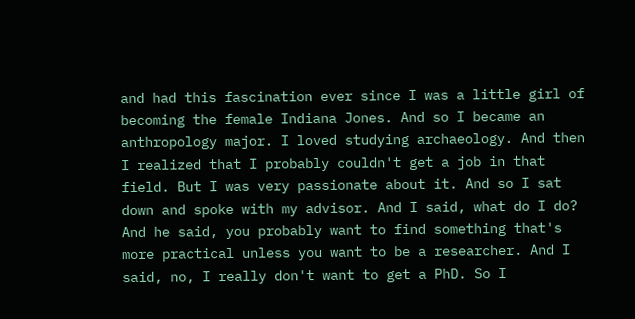and had this fascination ever since I was a little girl of becoming the female Indiana Jones. And so I became an anthropology major. I loved studying archaeology. And then I realized that I probably couldn't get a job in that field. But I was very passionate about it. And so I sat down and spoke with my advisor. And I said, what do I do? And he said, you probably want to find something that's more practical unless you want to be a researcher. And I said, no, I really don't want to get a PhD. So I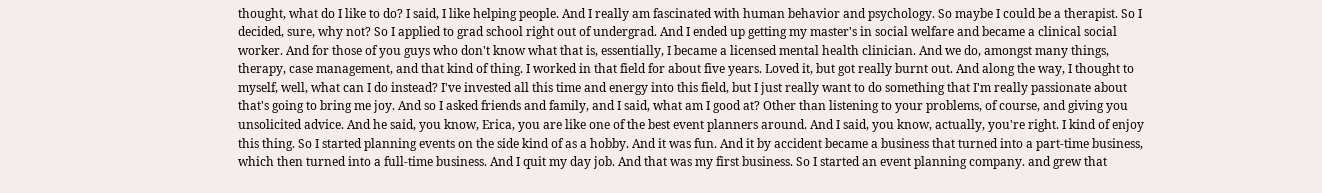thought, what do I like to do? I said, I like helping people. And I really am fascinated with human behavior and psychology. So maybe I could be a therapist. So I decided, sure, why not? So I applied to grad school right out of undergrad. And I ended up getting my master's in social welfare and became a clinical social worker. And for those of you guys who don't know what that is, essentially, I became a licensed mental health clinician. And we do, amongst many things, therapy, case management, and that kind of thing. I worked in that field for about five years. Loved it, but got really burnt out. And along the way, I thought to myself, well, what can I do instead? I've invested all this time and energy into this field, but I just really want to do something that I'm really passionate about that's going to bring me joy. And so I asked friends and family, and I said, what am I good at? Other than listening to your problems, of course, and giving you unsolicited advice. And he said, you know, Erica, you are like one of the best event planners around. And I said, you know, actually, you're right. I kind of enjoy this thing. So I started planning events on the side kind of as a hobby. And it was fun. And it by accident became a business that turned into a part-time business, which then turned into a full-time business. And I quit my day job. And that was my first business. So I started an event planning company. and grew that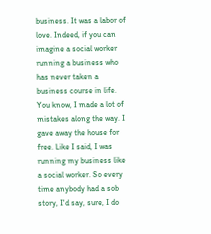business. It was a labor of love. Indeed, if you can imagine a social worker running a business who has never taken a business course in life. You know, I made a lot of mistakes along the way. I gave away the house for free. Like I said, I was running my business like a social worker. So every time anybody had a sob story, I'd say, sure, I do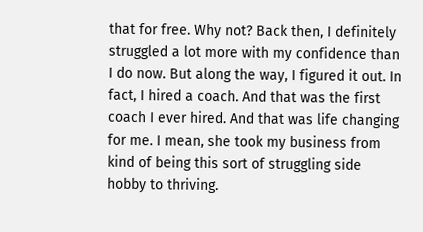that for free. Why not? Back then, I definitely struggled a lot more with my confidence than I do now. But along the way, I figured it out. In fact, I hired a coach. And that was the first coach I ever hired. And that was life changing for me. I mean, she took my business from kind of being this sort of struggling side hobby to thriving.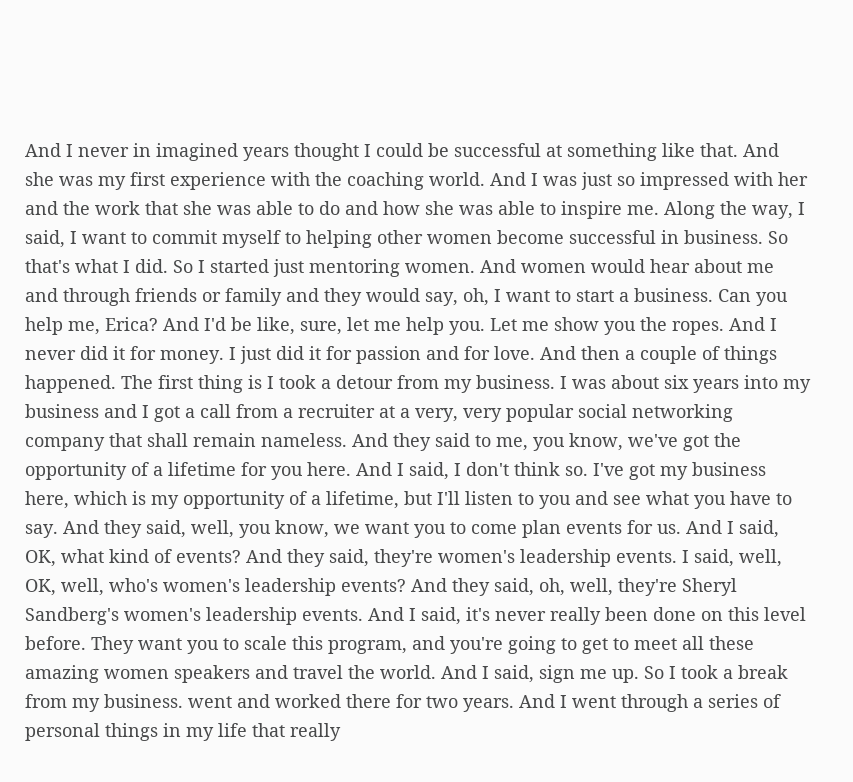And I never in imagined years thought I could be successful at something like that. And she was my first experience with the coaching world. And I was just so impressed with her and the work that she was able to do and how she was able to inspire me. Along the way, I said, I want to commit myself to helping other women become successful in business. So that's what I did. So I started just mentoring women. And women would hear about me and through friends or family and they would say, oh, I want to start a business. Can you help me, Erica? And I'd be like, sure, let me help you. Let me show you the ropes. And I never did it for money. I just did it for passion and for love. And then a couple of things happened. The first thing is I took a detour from my business. I was about six years into my business and I got a call from a recruiter at a very, very popular social networking company that shall remain nameless. And they said to me, you know, we've got the opportunity of a lifetime for you here. And I said, I don't think so. I've got my business here, which is my opportunity of a lifetime, but I'll listen to you and see what you have to say. And they said, well, you know, we want you to come plan events for us. And I said, OK, what kind of events? And they said, they're women's leadership events. I said, well, OK, well, who's women's leadership events? And they said, oh, well, they're Sheryl Sandberg's women's leadership events. And I said, it's never really been done on this level before. They want you to scale this program, and you're going to get to meet all these amazing women speakers and travel the world. And I said, sign me up. So I took a break from my business. went and worked there for two years. And I went through a series of personal things in my life that really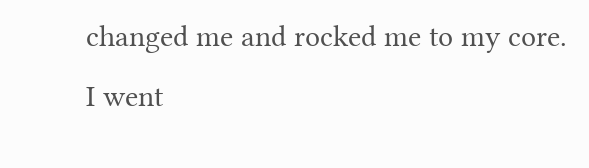changed me and rocked me to my core. I went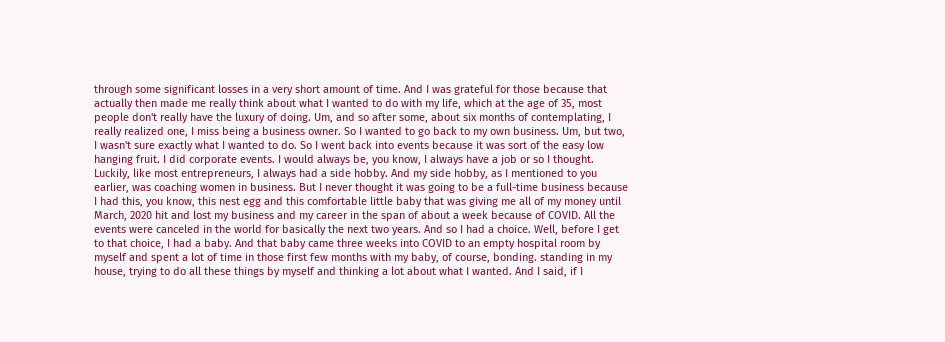through some significant losses in a very short amount of time. And I was grateful for those because that actually then made me really think about what I wanted to do with my life, which at the age of 35, most people don't really have the luxury of doing. Um, and so after some, about six months of contemplating, I really realized one, I miss being a business owner. So I wanted to go back to my own business. Um, but two, I wasn't sure exactly what I wanted to do. So I went back into events because it was sort of the easy low hanging fruit. I did corporate events. I would always be, you know, I always have a job or so I thought. Luckily, like most entrepreneurs, I always had a side hobby. And my side hobby, as I mentioned to you earlier, was coaching women in business. But I never thought it was going to be a full-time business because I had this, you know, this nest egg and this comfortable little baby that was giving me all of my money until March, 2020 hit and lost my business and my career in the span of about a week because of COVID. All the events were canceled in the world for basically the next two years. And so I had a choice. Well, before I get to that choice, I had a baby. And that baby came three weeks into COVID to an empty hospital room by myself and spent a lot of time in those first few months with my baby, of course, bonding. standing in my house, trying to do all these things by myself and thinking a lot about what I wanted. And I said, if I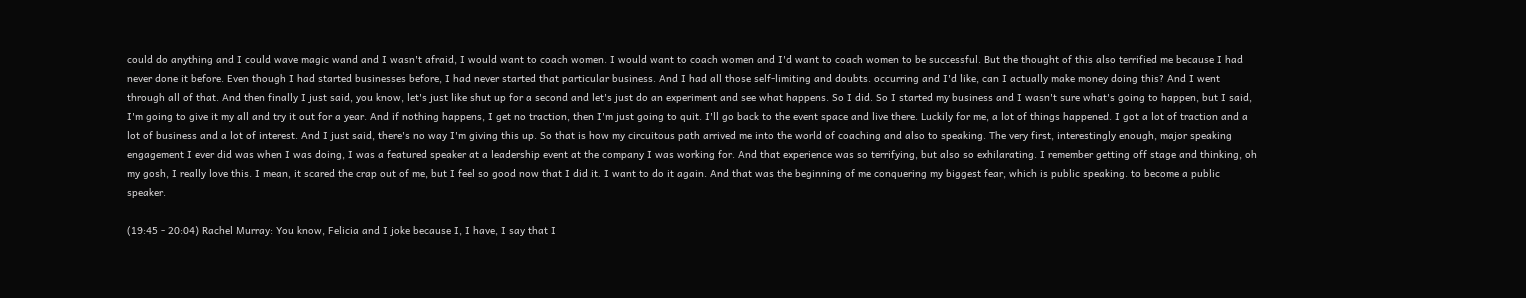could do anything and I could wave magic wand and I wasn't afraid, I would want to coach women. I would want to coach women and I'd want to coach women to be successful. But the thought of this also terrified me because I had never done it before. Even though I had started businesses before, I had never started that particular business. And I had all those self-limiting and doubts. occurring and I'd like, can I actually make money doing this? And I went through all of that. And then finally I just said, you know, let's just like shut up for a second and let's just do an experiment and see what happens. So I did. So I started my business and I wasn't sure what's going to happen, but I said, I'm going to give it my all and try it out for a year. And if nothing happens, I get no traction, then I'm just going to quit. I'll go back to the event space and live there. Luckily for me, a lot of things happened. I got a lot of traction and a lot of business and a lot of interest. And I just said, there's no way I'm giving this up. So that is how my circuitous path arrived me into the world of coaching and also to speaking. The very first, interestingly enough, major speaking engagement I ever did was when I was doing, I was a featured speaker at a leadership event at the company I was working for. And that experience was so terrifying, but also so exhilarating. I remember getting off stage and thinking, oh my gosh, I really love this. I mean, it scared the crap out of me, but I feel so good now that I did it. I want to do it again. And that was the beginning of me conquering my biggest fear, which is public speaking. to become a public speaker.

(19:45 - 20:04) Rachel Murray: You know, Felicia and I joke because I, I have, I say that I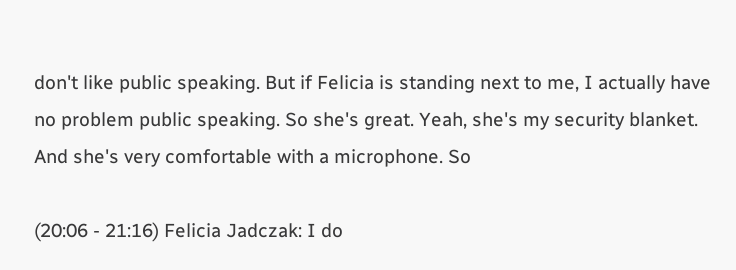don't like public speaking. But if Felicia is standing next to me, I actually have no problem public speaking. So she's great. Yeah, she's my security blanket. And she's very comfortable with a microphone. So

(20:06 - 21:16) Felicia Jadczak: I do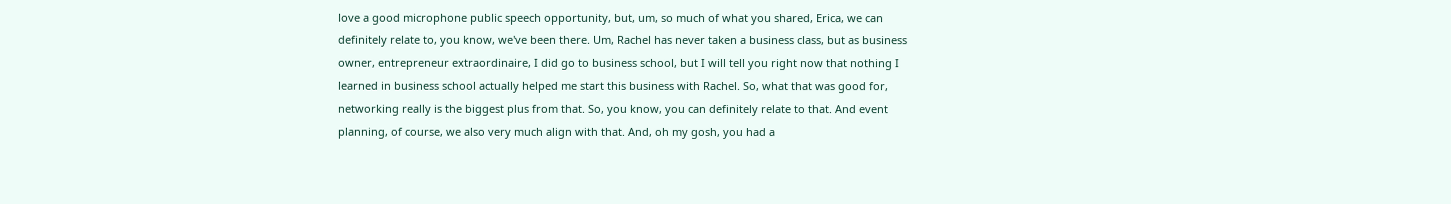love a good microphone public speech opportunity, but, um, so much of what you shared, Erica, we can definitely relate to, you know, we've been there. Um, Rachel has never taken a business class, but as business owner, entrepreneur extraordinaire, I did go to business school, but I will tell you right now that nothing I learned in business school actually helped me start this business with Rachel. So, what that was good for, networking really is the biggest plus from that. So, you know, you can definitely relate to that. And event planning, of course, we also very much align with that. And, oh my gosh, you had a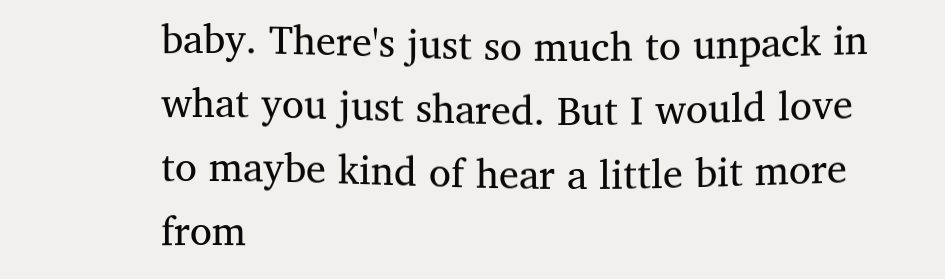baby. There's just so much to unpack in what you just shared. But I would love to maybe kind of hear a little bit more from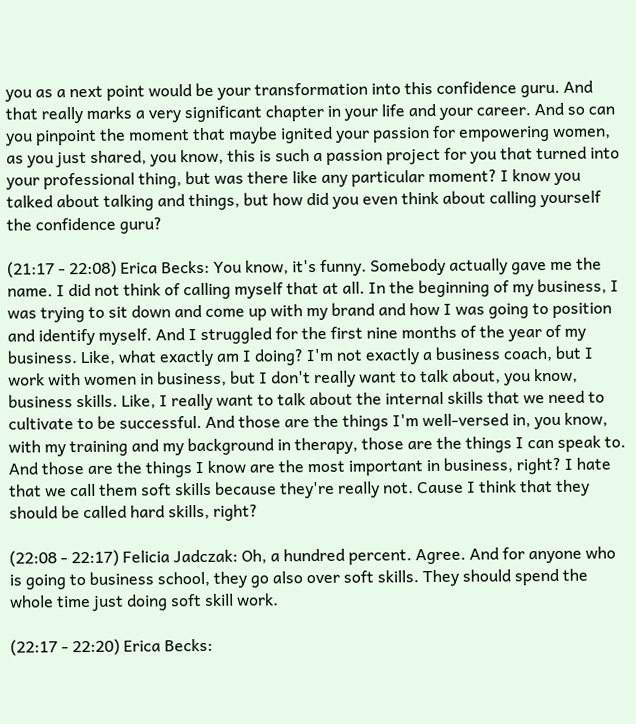you as a next point would be your transformation into this confidence guru. And that really marks a very significant chapter in your life and your career. And so can you pinpoint the moment that maybe ignited your passion for empowering women, as you just shared, you know, this is such a passion project for you that turned into your professional thing, but was there like any particular moment? I know you talked about talking and things, but how did you even think about calling yourself the confidence guru?

(21:17 - 22:08) Erica Becks: You know, it's funny. Somebody actually gave me the name. I did not think of calling myself that at all. In the beginning of my business, I was trying to sit down and come up with my brand and how I was going to position and identify myself. And I struggled for the first nine months of the year of my business. Like, what exactly am I doing? I'm not exactly a business coach, but I work with women in business, but I don't really want to talk about, you know, business skills. Like, I really want to talk about the internal skills that we need to cultivate to be successful. And those are the things I'm well-versed in, you know, with my training and my background in therapy, those are the things I can speak to. And those are the things I know are the most important in business, right? I hate that we call them soft skills because they're really not. Cause I think that they should be called hard skills, right?

(22:08 - 22:17) Felicia Jadczak: Oh, a hundred percent. Agree. And for anyone who is going to business school, they go also over soft skills. They should spend the whole time just doing soft skill work.

(22:17 - 22:20) Erica Becks: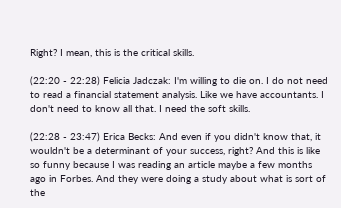Right? I mean, this is the critical skills.

(22:20 - 22:28) Felicia Jadczak: I'm willing to die on. I do not need to read a financial statement analysis. Like we have accountants. I don't need to know all that. I need the soft skills.

(22:28 - 23:47) Erica Becks: And even if you didn't know that, it wouldn't be a determinant of your success, right? And this is like so funny because I was reading an article maybe a few months ago in Forbes. And they were doing a study about what is sort of the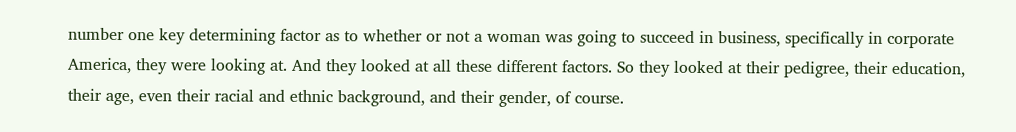number one key determining factor as to whether or not a woman was going to succeed in business, specifically in corporate America, they were looking at. And they looked at all these different factors. So they looked at their pedigree, their education, their age, even their racial and ethnic background, and their gender, of course.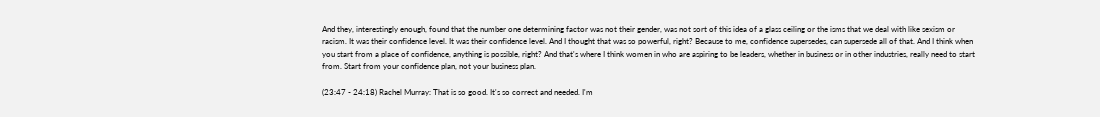And they, interestingly enough, found that the number one determining factor was not their gender, was not sort of this idea of a glass ceiling or the isms that we deal with like sexism or racism. It was their confidence level. It was their confidence level. And I thought that was so powerful, right? Because to me, confidence supersedes, can supersede all of that. And I think when you start from a place of confidence, anything is possible, right? And that's where I think women in who are aspiring to be leaders, whether in business or in other industries, really need to start from. Start from your confidence plan, not your business plan.

(23:47 - 24:18) Rachel Murray: That is so good. It's so correct and needed. I'm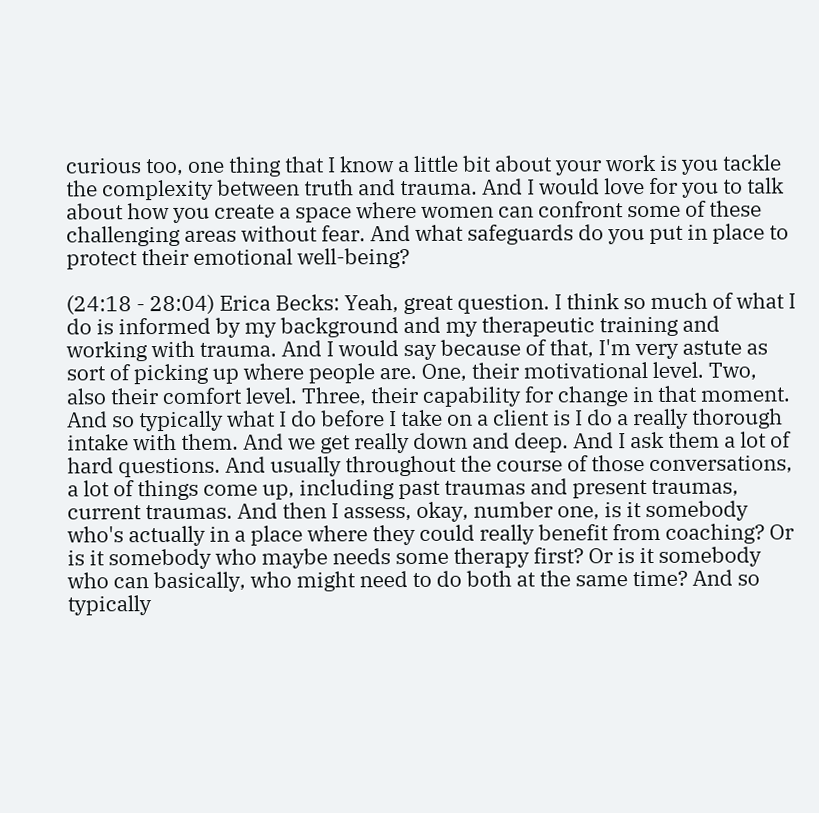curious too, one thing that I know a little bit about your work is you tackle the complexity between truth and trauma. And I would love for you to talk about how you create a space where women can confront some of these challenging areas without fear. And what safeguards do you put in place to protect their emotional well-being?

(24:18 - 28:04) Erica Becks: Yeah, great question. I think so much of what I do is informed by my background and my therapeutic training and working with trauma. And I would say because of that, I'm very astute as sort of picking up where people are. One, their motivational level. Two, also their comfort level. Three, their capability for change in that moment. And so typically what I do before I take on a client is I do a really thorough intake with them. And we get really down and deep. And I ask them a lot of hard questions. And usually throughout the course of those conversations, a lot of things come up, including past traumas and present traumas, current traumas. And then I assess, okay, number one, is it somebody who's actually in a place where they could really benefit from coaching? Or is it somebody who maybe needs some therapy first? Or is it somebody who can basically, who might need to do both at the same time? And so typically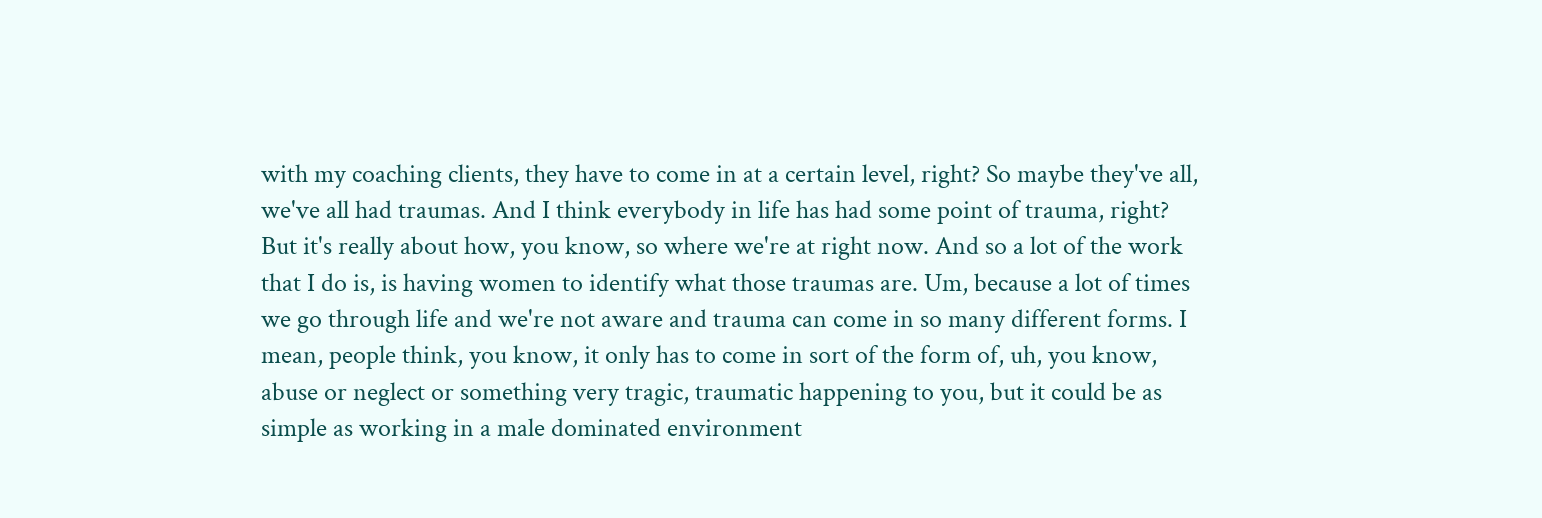with my coaching clients, they have to come in at a certain level, right? So maybe they've all, we've all had traumas. And I think everybody in life has had some point of trauma, right? But it's really about how, you know, so where we're at right now. And so a lot of the work that I do is, is having women to identify what those traumas are. Um, because a lot of times we go through life and we're not aware and trauma can come in so many different forms. I mean, people think, you know, it only has to come in sort of the form of, uh, you know, abuse or neglect or something very tragic, traumatic happening to you, but it could be as simple as working in a male dominated environment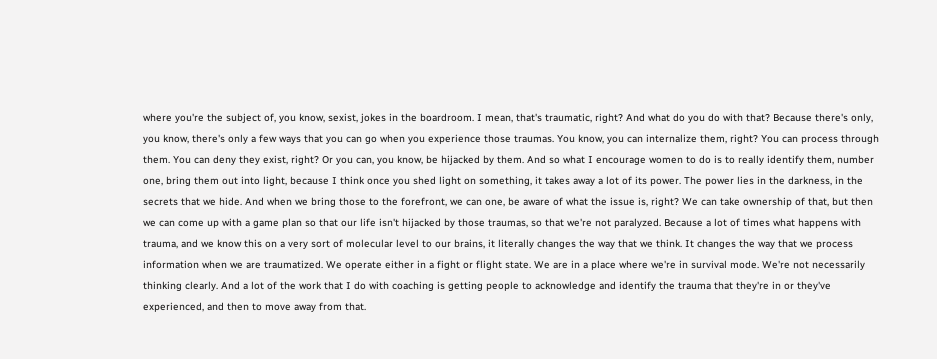where you're the subject of, you know, sexist, jokes in the boardroom. I mean, that's traumatic, right? And what do you do with that? Because there's only, you know, there's only a few ways that you can go when you experience those traumas. You know, you can internalize them, right? You can process through them. You can deny they exist, right? Or you can, you know, be hijacked by them. And so what I encourage women to do is to really identify them, number one, bring them out into light, because I think once you shed light on something, it takes away a lot of its power. The power lies in the darkness, in the secrets that we hide. And when we bring those to the forefront, we can one, be aware of what the issue is, right? We can take ownership of that, but then we can come up with a game plan so that our life isn't hijacked by those traumas, so that we're not paralyzed. Because a lot of times what happens with trauma, and we know this on a very sort of molecular level to our brains, it literally changes the way that we think. It changes the way that we process information when we are traumatized. We operate either in a fight or flight state. We are in a place where we're in survival mode. We're not necessarily thinking clearly. And a lot of the work that I do with coaching is getting people to acknowledge and identify the trauma that they're in or they've experienced, and then to move away from that.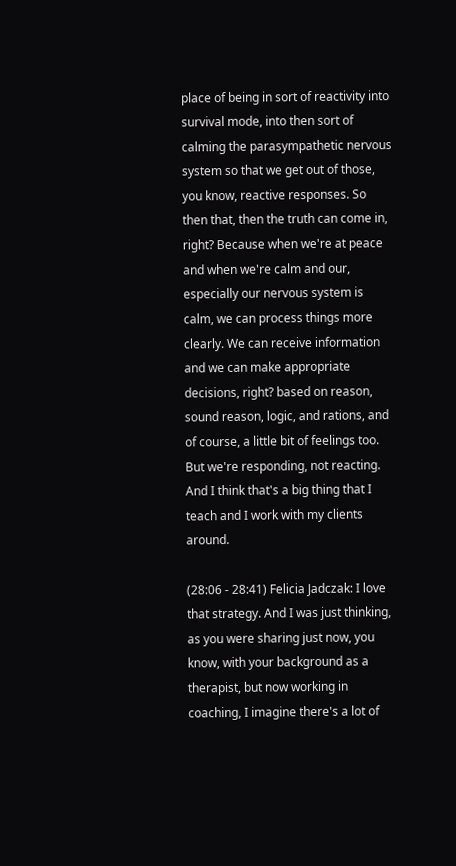place of being in sort of reactivity into survival mode, into then sort of calming the parasympathetic nervous system so that we get out of those, you know, reactive responses. So then that, then the truth can come in, right? Because when we're at peace and when we're calm and our, especially our nervous system is calm, we can process things more clearly. We can receive information and we can make appropriate decisions, right? based on reason, sound reason, logic, and rations, and of course, a little bit of feelings too. But we're responding, not reacting. And I think that's a big thing that I teach and I work with my clients around.

(28:06 - 28:41) Felicia Jadczak: I love that strategy. And I was just thinking, as you were sharing just now, you know, with your background as a therapist, but now working in coaching, I imagine there's a lot of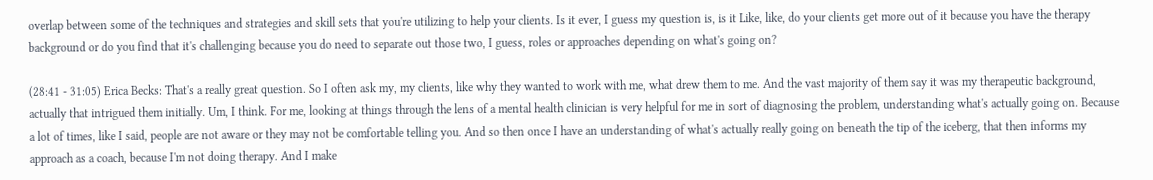overlap between some of the techniques and strategies and skill sets that you're utilizing to help your clients. Is it ever, I guess my question is, is it Like, like, do your clients get more out of it because you have the therapy background or do you find that it's challenging because you do need to separate out those two, I guess, roles or approaches depending on what's going on?

(28:41 - 31:05) Erica Becks: That's a really great question. So I often ask my, my clients, like why they wanted to work with me, what drew them to me. And the vast majority of them say it was my therapeutic background, actually that intrigued them initially. Um, I think. For me, looking at things through the lens of a mental health clinician is very helpful for me in sort of diagnosing the problem, understanding what's actually going on. Because a lot of times, like I said, people are not aware or they may not be comfortable telling you. And so then once I have an understanding of what's actually really going on beneath the tip of the iceberg, that then informs my approach as a coach, because I'm not doing therapy. And I make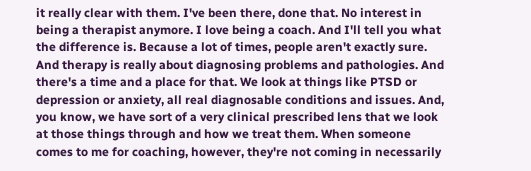it really clear with them. I've been there, done that. No interest in being a therapist anymore. I love being a coach. And I'll tell you what the difference is. Because a lot of times, people aren't exactly sure. And therapy is really about diagnosing problems and pathologies. And there's a time and a place for that. We look at things like PTSD or depression or anxiety, all real diagnosable conditions and issues. And, you know, we have sort of a very clinical prescribed lens that we look at those things through and how we treat them. When someone comes to me for coaching, however, they're not coming in necessarily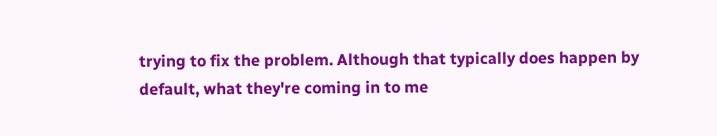trying to fix the problem. Although that typically does happen by default, what they're coming in to me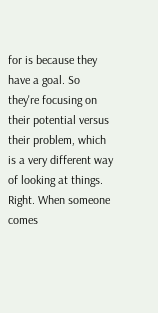for is because they have a goal. So they're focusing on their potential versus their problem, which is a very different way of looking at things. Right. When someone comes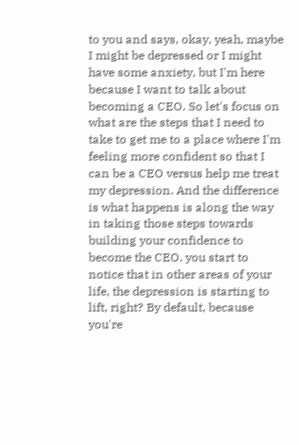to you and says, okay, yeah, maybe I might be depressed or I might have some anxiety, but I'm here because I want to talk about becoming a CEO. So let's focus on what are the steps that I need to take to get me to a place where I'm feeling more confident so that I can be a CEO versus help me treat my depression. And the difference is what happens is along the way in taking those steps towards building your confidence to become the CEO. you start to notice that in other areas of your life, the depression is starting to lift, right? By default, because you're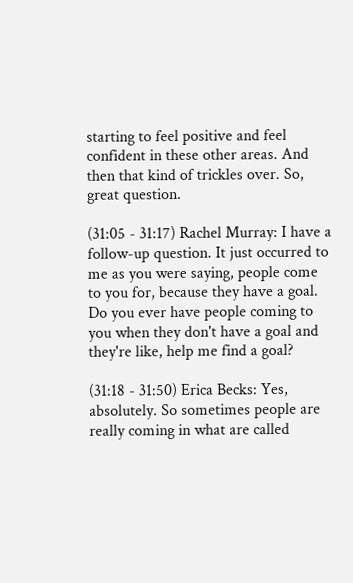starting to feel positive and feel confident in these other areas. And then that kind of trickles over. So, great question.

(31:05 - 31:17) Rachel Murray: I have a follow-up question. It just occurred to me as you were saying, people come to you for, because they have a goal. Do you ever have people coming to you when they don't have a goal and they're like, help me find a goal?

(31:18 - 31:50) Erica Becks: Yes, absolutely. So sometimes people are really coming in what are called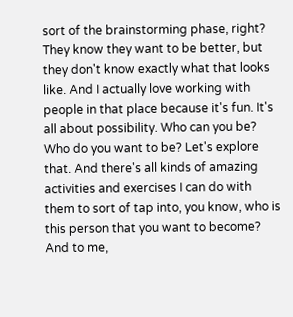sort of the brainstorming phase, right? They know they want to be better, but they don't know exactly what that looks like. And I actually love working with people in that place because it's fun. It's all about possibility. Who can you be? Who do you want to be? Let's explore that. And there's all kinds of amazing activities and exercises I can do with them to sort of tap into, you know, who is this person that you want to become? And to me,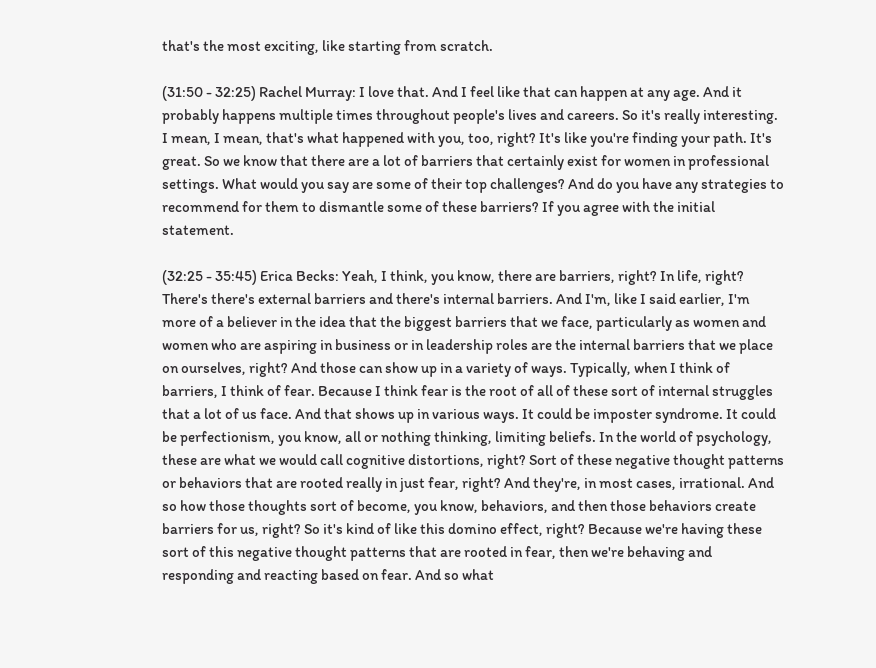that's the most exciting, like starting from scratch.

(31:50 - 32:25) Rachel Murray: I love that. And I feel like that can happen at any age. And it probably happens multiple times throughout people's lives and careers. So it's really interesting. I mean, I mean, that's what happened with you, too, right? It's like you're finding your path. It's great. So we know that there are a lot of barriers that certainly exist for women in professional settings. What would you say are some of their top challenges? And do you have any strategies to recommend for them to dismantle some of these barriers? If you agree with the initial statement.

(32:25 - 35:45) Erica Becks: Yeah, I think, you know, there are barriers, right? In life, right? There's there's external barriers and there's internal barriers. And I'm, like I said earlier, I'm more of a believer in the idea that the biggest barriers that we face, particularly as women and women who are aspiring in business or in leadership roles are the internal barriers that we place on ourselves, right? And those can show up in a variety of ways. Typically, when I think of barriers, I think of fear. Because I think fear is the root of all of these sort of internal struggles that a lot of us face. And that shows up in various ways. It could be imposter syndrome. It could be perfectionism, you know, all or nothing thinking, limiting beliefs. In the world of psychology, these are what we would call cognitive distortions, right? Sort of these negative thought patterns or behaviors that are rooted really in just fear, right? And they're, in most cases, irrational. And so how those thoughts sort of become, you know, behaviors, and then those behaviors create barriers for us, right? So it's kind of like this domino effect, right? Because we're having these sort of this negative thought patterns that are rooted in fear, then we're behaving and responding and reacting based on fear. And so what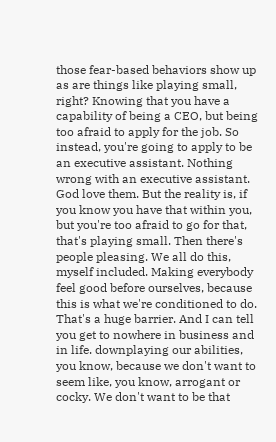those fear-based behaviors show up as are things like playing small, right? Knowing that you have a capability of being a CEO, but being too afraid to apply for the job. So instead, you're going to apply to be an executive assistant. Nothing wrong with an executive assistant. God love them. But the reality is, if you know you have that within you, but you're too afraid to go for that, that's playing small. Then there's people pleasing. We all do this, myself included. Making everybody feel good before ourselves, because this is what we're conditioned to do. That's a huge barrier. And I can tell you get to nowhere in business and in life. downplaying our abilities, you know, because we don't want to seem like, you know, arrogant or cocky. We don't want to be that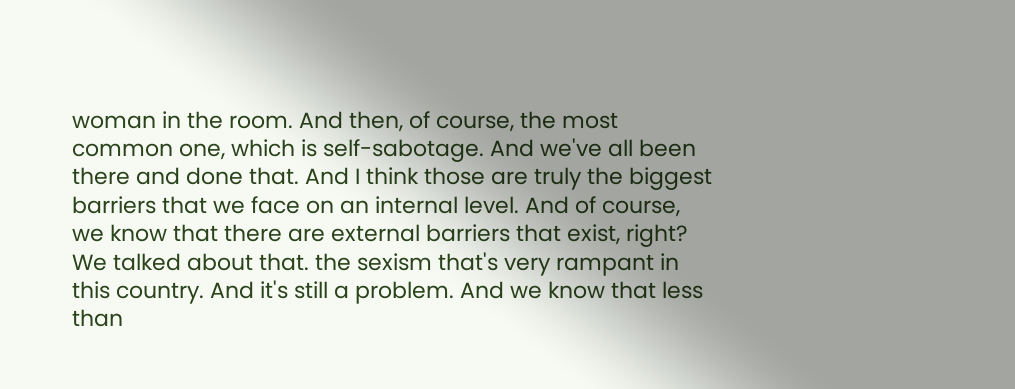woman in the room. And then, of course, the most common one, which is self-sabotage. And we've all been there and done that. And I think those are truly the biggest barriers that we face on an internal level. And of course, we know that there are external barriers that exist, right? We talked about that. the sexism that's very rampant in this country. And it's still a problem. And we know that less than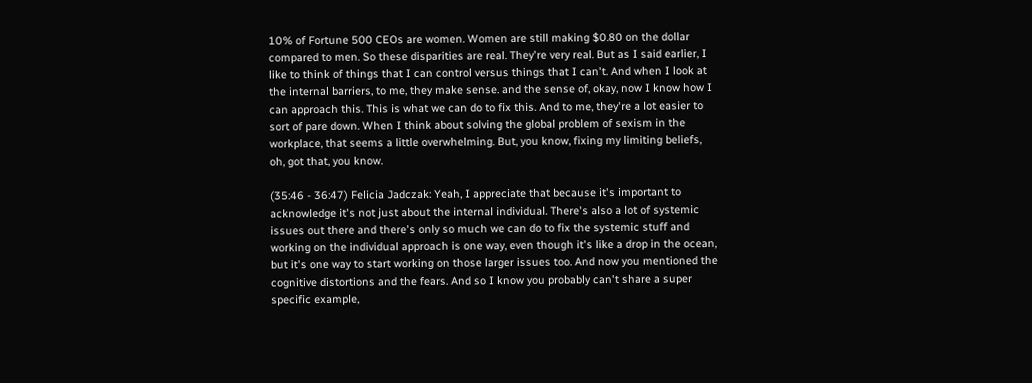10% of Fortune 500 CEOs are women. Women are still making $0.80 on the dollar compared to men. So these disparities are real. They're very real. But as I said earlier, I like to think of things that I can control versus things that I can't. And when I look at the internal barriers, to me, they make sense. and the sense of, okay, now I know how I can approach this. This is what we can do to fix this. And to me, they're a lot easier to sort of pare down. When I think about solving the global problem of sexism in the workplace, that seems a little overwhelming. But, you know, fixing my limiting beliefs, oh, got that, you know.

(35:46 - 36:47) Felicia Jadczak: Yeah, I appreciate that because it's important to acknowledge it's not just about the internal individual. There's also a lot of systemic issues out there and there's only so much we can do to fix the systemic stuff and working on the individual approach is one way, even though it's like a drop in the ocean, but it's one way to start working on those larger issues too. And now you mentioned the cognitive distortions and the fears. And so I know you probably can't share a super specific example,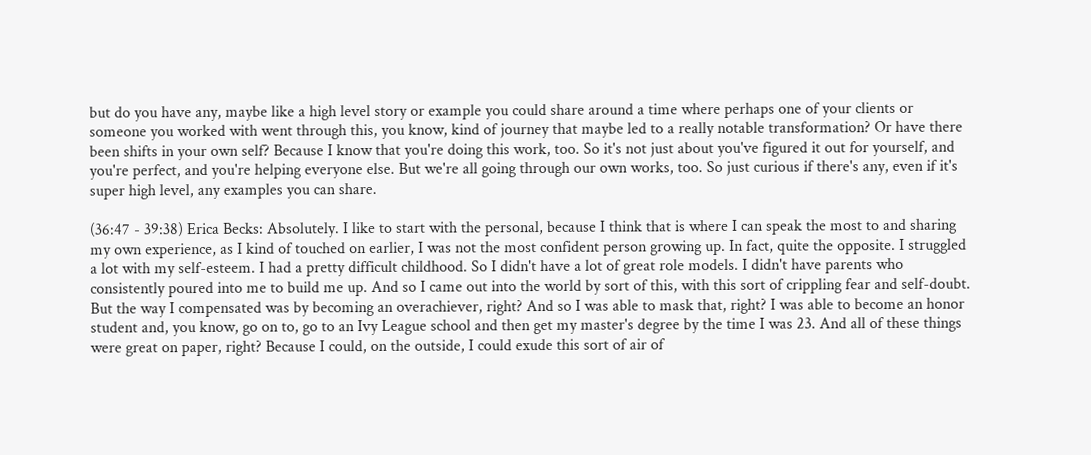but do you have any, maybe like a high level story or example you could share around a time where perhaps one of your clients or someone you worked with went through this, you know, kind of journey that maybe led to a really notable transformation? Or have there been shifts in your own self? Because I know that you're doing this work, too. So it's not just about you've figured it out for yourself, and you're perfect, and you're helping everyone else. But we're all going through our own works, too. So just curious if there's any, even if it's super high level, any examples you can share.

(36:47 - 39:38) Erica Becks: Absolutely. I like to start with the personal, because I think that is where I can speak the most to and sharing my own experience, as I kind of touched on earlier, I was not the most confident person growing up. In fact, quite the opposite. I struggled a lot with my self-esteem. I had a pretty difficult childhood. So I didn't have a lot of great role models. I didn't have parents who consistently poured into me to build me up. And so I came out into the world by sort of this, with this sort of crippling fear and self-doubt. But the way I compensated was by becoming an overachiever, right? And so I was able to mask that, right? I was able to become an honor student and, you know, go on to, go to an Ivy League school and then get my master's degree by the time I was 23. And all of these things were great on paper, right? Because I could, on the outside, I could exude this sort of air of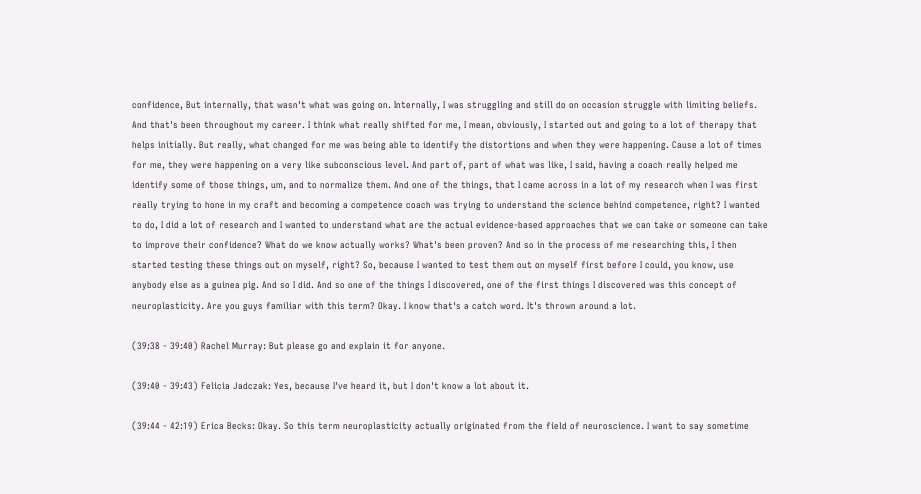confidence, But internally, that wasn't what was going on. Internally, I was struggling and still do on occasion struggle with limiting beliefs. And that's been throughout my career. I think what really shifted for me, I mean, obviously, I started out and going to a lot of therapy that helps initially. But really, what changed for me was being able to identify the distortions and when they were happening. Cause a lot of times for me, they were happening on a very like subconscious level. And part of, part of what was like, I said, having a coach really helped me identify some of those things, um, and to normalize them. And one of the things, that I came across in a lot of my research when I was first really trying to hone in my craft and becoming a competence coach was trying to understand the science behind competence, right? I wanted to do, I did a lot of research and I wanted to understand what are the actual evidence-based approaches that we can take or someone can take to improve their confidence? What do we know actually works? What's been proven? And so in the process of me researching this, I then started testing these things out on myself, right? So, because I wanted to test them out on myself first before I could, you know, use anybody else as a guinea pig. And so I did. And so one of the things I discovered, one of the first things I discovered was this concept of neuroplasticity. Are you guys familiar with this term? Okay. I know that's a catch word. It's thrown around a lot.

(39:38 - 39:40) Rachel Murray: But please go and explain it for anyone.

(39:40 - 39:43) Felicia Jadczak: Yes, because I've heard it, but I don't know a lot about it.

(39:44 - 42:19) Erica Becks: Okay. So this term neuroplasticity actually originated from the field of neuroscience. I want to say sometime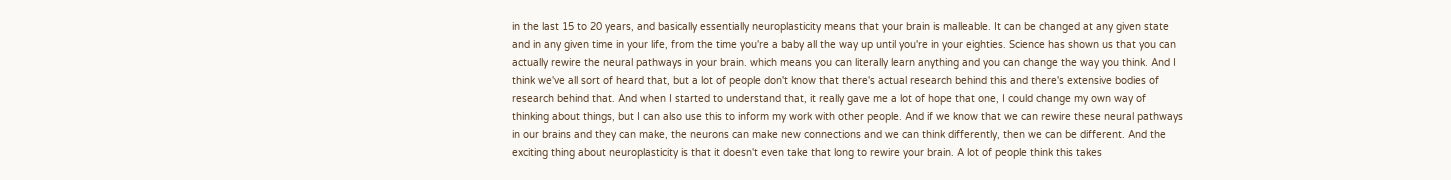in the last 15 to 20 years, and basically essentially neuroplasticity means that your brain is malleable. It can be changed at any given state and in any given time in your life, from the time you're a baby all the way up until you're in your eighties. Science has shown us that you can actually rewire the neural pathways in your brain. which means you can literally learn anything and you can change the way you think. And I think we've all sort of heard that, but a lot of people don't know that there's actual research behind this and there's extensive bodies of research behind that. And when I started to understand that, it really gave me a lot of hope that one, I could change my own way of thinking about things, but I can also use this to inform my work with other people. And if we know that we can rewire these neural pathways in our brains and they can make, the neurons can make new connections and we can think differently, then we can be different. And the exciting thing about neuroplasticity is that it doesn't even take that long to rewire your brain. A lot of people think this takes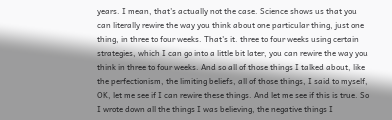years. I mean, that's actually not the case. Science shows us that you can literally rewire the way you think about one particular thing, just one thing, in three to four weeks. That's it. three to four weeks using certain strategies, which I can go into a little bit later, you can rewire the way you think in three to four weeks. And so all of those things I talked about, like the perfectionism, the limiting beliefs, all of those things, I said to myself, OK, let me see if I can rewire these things. And let me see if this is true. So I wrote down all the things I was believing, the negative things I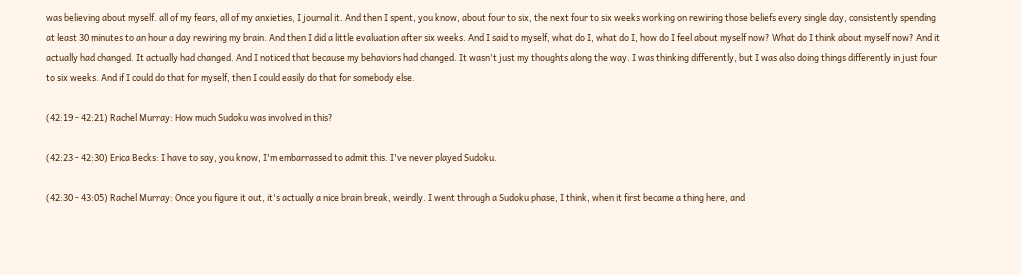was believing about myself. all of my fears, all of my anxieties, I journal it. And then I spent, you know, about four to six, the next four to six weeks working on rewiring those beliefs every single day, consistently spending at least 30 minutes to an hour a day rewiring my brain. And then I did a little evaluation after six weeks. And I said to myself, what do I, what do I, how do I feel about myself now? What do I think about myself now? And it actually had changed. It actually had changed. And I noticed that because my behaviors had changed. It wasn't just my thoughts along the way. I was thinking differently, but I was also doing things differently in just four to six weeks. And if I could do that for myself, then I could easily do that for somebody else.

(42:19 - 42:21) Rachel Murray: How much Sudoku was involved in this?

(42:23 - 42:30) Erica Becks: I have to say, you know, I'm embarrassed to admit this. I've never played Sudoku.

(42:30 - 43:05) Rachel Murray: Once you figure it out, it's actually a nice brain break, weirdly. I went through a Sudoku phase, I think, when it first became a thing here, and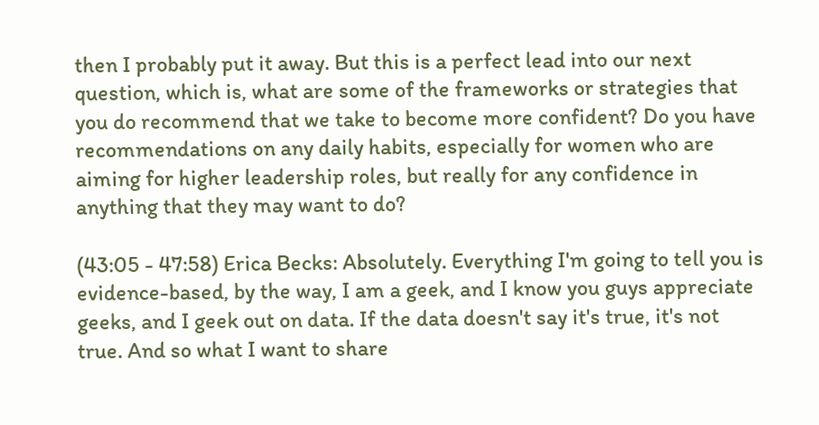then I probably put it away. But this is a perfect lead into our next question, which is, what are some of the frameworks or strategies that you do recommend that we take to become more confident? Do you have recommendations on any daily habits, especially for women who are aiming for higher leadership roles, but really for any confidence in anything that they may want to do?

(43:05 - 47:58) Erica Becks: Absolutely. Everything I'm going to tell you is evidence-based, by the way, I am a geek, and I know you guys appreciate geeks, and I geek out on data. If the data doesn't say it's true, it's not true. And so what I want to share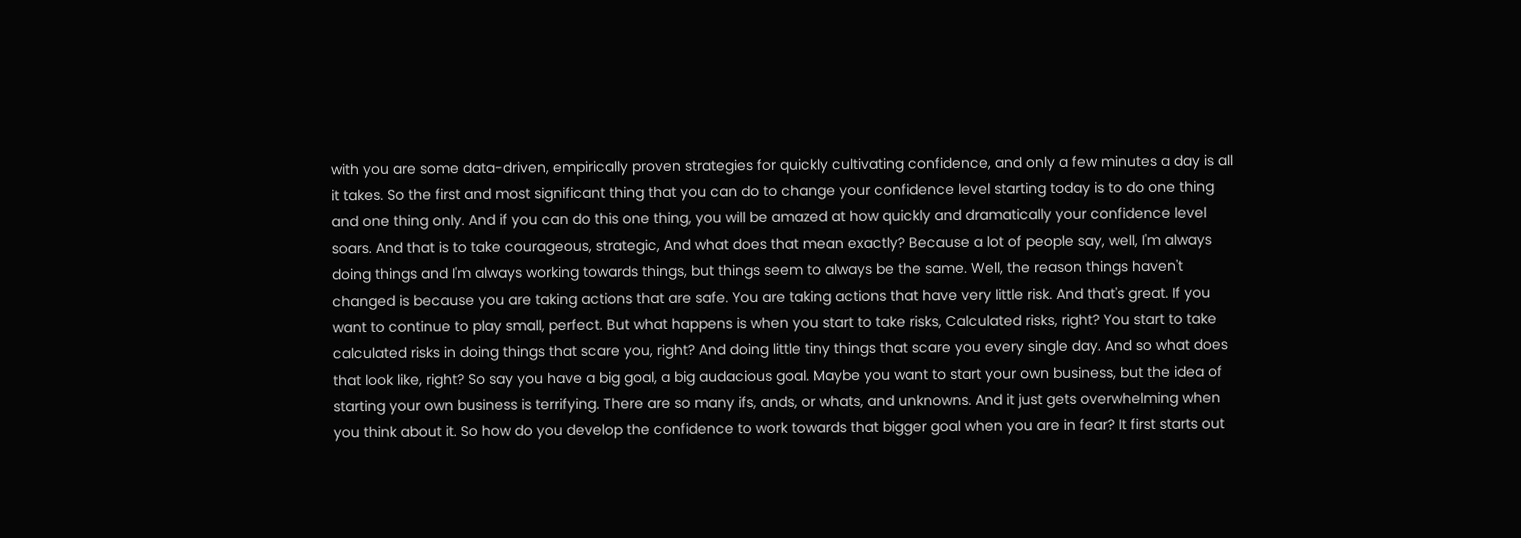with you are some data-driven, empirically proven strategies for quickly cultivating confidence, and only a few minutes a day is all it takes. So the first and most significant thing that you can do to change your confidence level starting today is to do one thing and one thing only. And if you can do this one thing, you will be amazed at how quickly and dramatically your confidence level soars. And that is to take courageous, strategic, And what does that mean exactly? Because a lot of people say, well, I'm always doing things and I'm always working towards things, but things seem to always be the same. Well, the reason things haven't changed is because you are taking actions that are safe. You are taking actions that have very little risk. And that's great. If you want to continue to play small, perfect. But what happens is when you start to take risks, Calculated risks, right? You start to take calculated risks in doing things that scare you, right? And doing little tiny things that scare you every single day. And so what does that look like, right? So say you have a big goal, a big audacious goal. Maybe you want to start your own business, but the idea of starting your own business is terrifying. There are so many ifs, ands, or whats, and unknowns. And it just gets overwhelming when you think about it. So how do you develop the confidence to work towards that bigger goal when you are in fear? It first starts out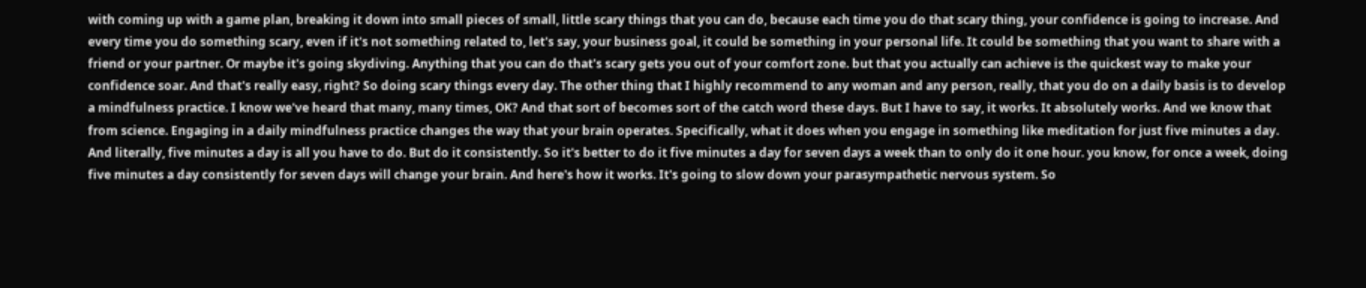with coming up with a game plan, breaking it down into small pieces of small, little scary things that you can do, because each time you do that scary thing, your confidence is going to increase. And every time you do something scary, even if it's not something related to, let's say, your business goal, it could be something in your personal life. It could be something that you want to share with a friend or your partner. Or maybe it's going skydiving. Anything that you can do that's scary gets you out of your comfort zone. but that you actually can achieve is the quickest way to make your confidence soar. And that's really easy, right? So doing scary things every day. The other thing that I highly recommend to any woman and any person, really, that you do on a daily basis is to develop a mindfulness practice. I know we've heard that many, many times, OK? And that sort of becomes sort of the catch word these days. But I have to say, it works. It absolutely works. And we know that from science. Engaging in a daily mindfulness practice changes the way that your brain operates. Specifically, what it does when you engage in something like meditation for just five minutes a day. And literally, five minutes a day is all you have to do. But do it consistently. So it's better to do it five minutes a day for seven days a week than to only do it one hour. you know, for once a week, doing five minutes a day consistently for seven days will change your brain. And here's how it works. It's going to slow down your parasympathetic nervous system. So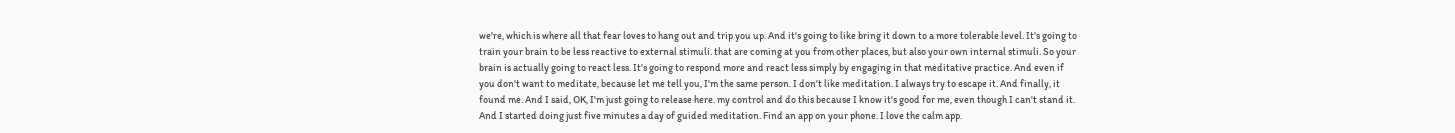we're, which is where all that fear loves to hang out and trip you up. And it's going to like bring it down to a more tolerable level. It's going to train your brain to be less reactive to external stimuli. that are coming at you from other places, but also your own internal stimuli. So your brain is actually going to react less. It's going to respond more and react less simply by engaging in that meditative practice. And even if you don't want to meditate, because let me tell you, I'm the same person. I don't like meditation. I always try to escape it. And finally, it found me. And I said, OK, I'm just going to release here. my control and do this because I know it's good for me, even though I can't stand it. And I started doing just five minutes a day of guided meditation. Find an app on your phone. I love the calm app.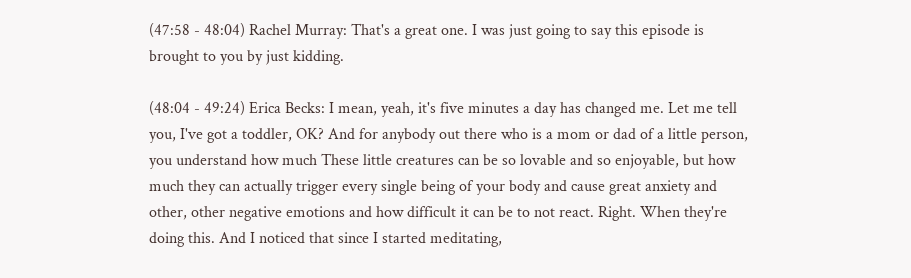(47:58 - 48:04) Rachel Murray: That's a great one. I was just going to say this episode is brought to you by just kidding.

(48:04 - 49:24) Erica Becks: I mean, yeah, it's five minutes a day has changed me. Let me tell you, I've got a toddler, OK? And for anybody out there who is a mom or dad of a little person, you understand how much These little creatures can be so lovable and so enjoyable, but how much they can actually trigger every single being of your body and cause great anxiety and other, other negative emotions and how difficult it can be to not react. Right. When they're doing this. And I noticed that since I started meditating,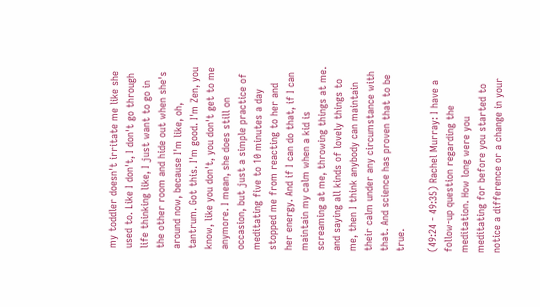my toddler doesn't irritate me like she used to. Like I don't, I don't go through life thinking like, I just want to go in the other room and hide out when she's around now, because I'm like, oh, tantrum. Got this. I'm good. I'm Zen, you know, like you don't, you don't get to me anymore. I mean, she does still on occasion, but just a simple practice of meditating five to 10 minutes a day stopped me from reacting to her and her energy. And if I can do that, if I can maintain my calm when a kid is screaming at me, throwing things at me. and saying all kinds of lovely things to me, then I think anybody can maintain their calm under any circumstance with that. And science has proven that to be true.

(49:24 - 49:35) Rachel Murray: I have a follow-up question regarding the meditation. How long were you meditating for before you started to notice a difference or a change in your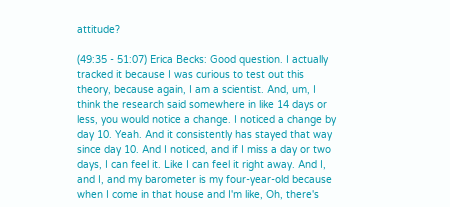attitude?

(49:35 - 51:07) Erica Becks: Good question. I actually tracked it because I was curious to test out this theory, because again, I am a scientist. And, um, I think the research said somewhere in like 14 days or less, you would notice a change. I noticed a change by day 10. Yeah. And it consistently has stayed that way since day 10. And I noticed, and if I miss a day or two days, I can feel it. Like I can feel it right away. And I, and I, and my barometer is my four-year-old because when I come in that house and I'm like, Oh, there's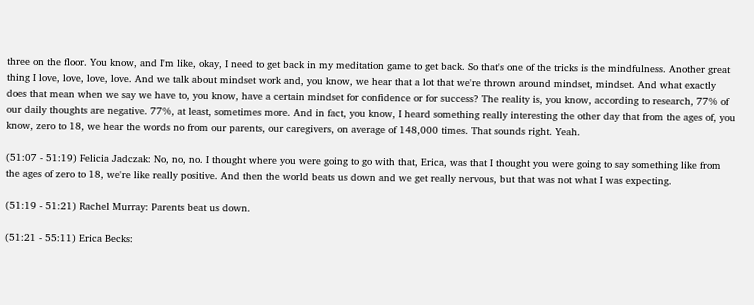three on the floor. You know, and I'm like, okay, I need to get back in my meditation game to get back. So that's one of the tricks is the mindfulness. Another great thing I love, love, love, love. And we talk about mindset work and, you know, we hear that a lot that we're thrown around mindset, mindset. And what exactly does that mean when we say we have to, you know, have a certain mindset for confidence or for success? The reality is, you know, according to research, 77% of our daily thoughts are negative. 77%, at least, sometimes more. And in fact, you know, I heard something really interesting the other day that from the ages of, you know, zero to 18, we hear the words no from our parents, our caregivers, on average of 148,000 times. That sounds right. Yeah.

(51:07 - 51:19) Felicia Jadczak: No, no, no. I thought where you were going to go with that, Erica, was that I thought you were going to say something like from the ages of zero to 18, we're like really positive. And then the world beats us down and we get really nervous, but that was not what I was expecting.

(51:19 - 51:21) Rachel Murray: Parents beat us down.

(51:21 - 55:11) Erica Becks: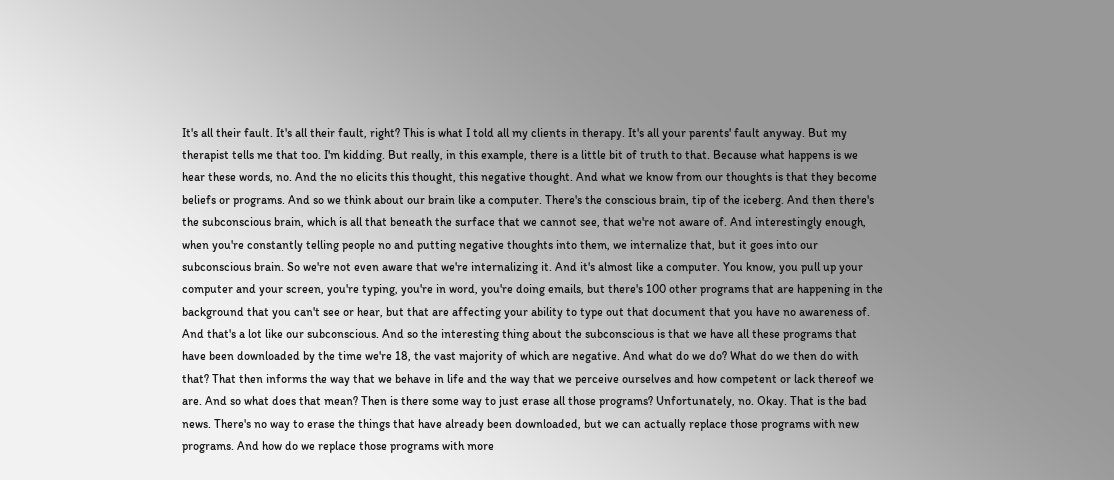It's all their fault. It's all their fault, right? This is what I told all my clients in therapy. It's all your parents' fault anyway. But my therapist tells me that too. I'm kidding. But really, in this example, there is a little bit of truth to that. Because what happens is we hear these words, no. And the no elicits this thought, this negative thought. And what we know from our thoughts is that they become beliefs or programs. And so we think about our brain like a computer. There's the conscious brain, tip of the iceberg. And then there's the subconscious brain, which is all that beneath the surface that we cannot see, that we're not aware of. And interestingly enough, when you're constantly telling people no and putting negative thoughts into them, we internalize that, but it goes into our subconscious brain. So we're not even aware that we're internalizing it. And it's almost like a computer. You know, you pull up your computer and your screen, you're typing, you're in word, you're doing emails, but there's 100 other programs that are happening in the background that you can't see or hear, but that are affecting your ability to type out that document that you have no awareness of. And that's a lot like our subconscious. And so the interesting thing about the subconscious is that we have all these programs that have been downloaded by the time we're 18, the vast majority of which are negative. And what do we do? What do we then do with that? That then informs the way that we behave in life and the way that we perceive ourselves and how competent or lack thereof we are. And so what does that mean? Then is there some way to just erase all those programs? Unfortunately, no. Okay. That is the bad news. There's no way to erase the things that have already been downloaded, but we can actually replace those programs with new programs. And how do we replace those programs with more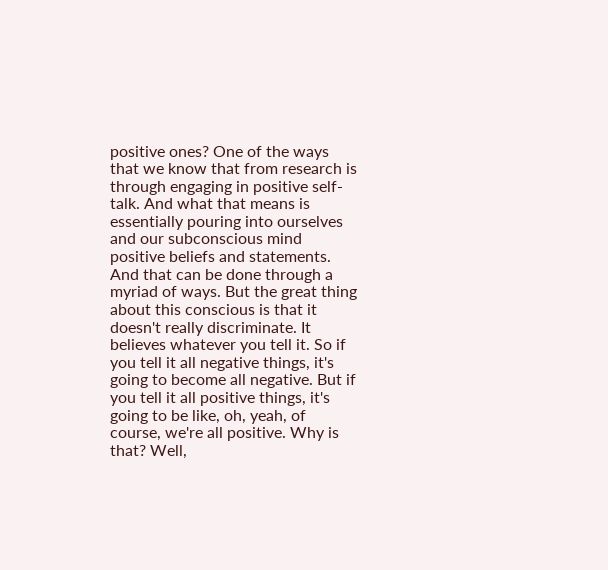positive ones? One of the ways that we know that from research is through engaging in positive self-talk. And what that means is essentially pouring into ourselves and our subconscious mind positive beliefs and statements. And that can be done through a myriad of ways. But the great thing about this conscious is that it doesn't really discriminate. It believes whatever you tell it. So if you tell it all negative things, it's going to become all negative. But if you tell it all positive things, it's going to be like, oh, yeah, of course, we're all positive. Why is that? Well,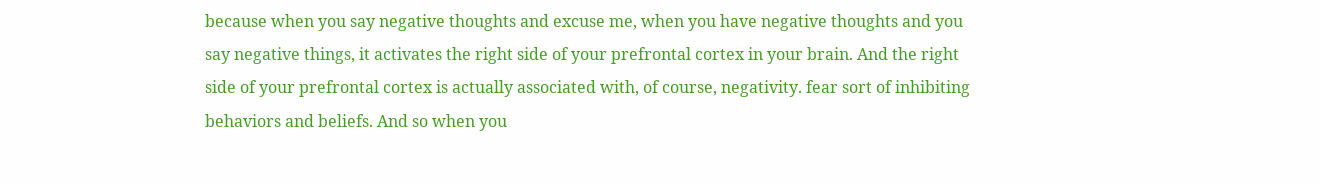because when you say negative thoughts and excuse me, when you have negative thoughts and you say negative things, it activates the right side of your prefrontal cortex in your brain. And the right side of your prefrontal cortex is actually associated with, of course, negativity. fear sort of inhibiting behaviors and beliefs. And so when you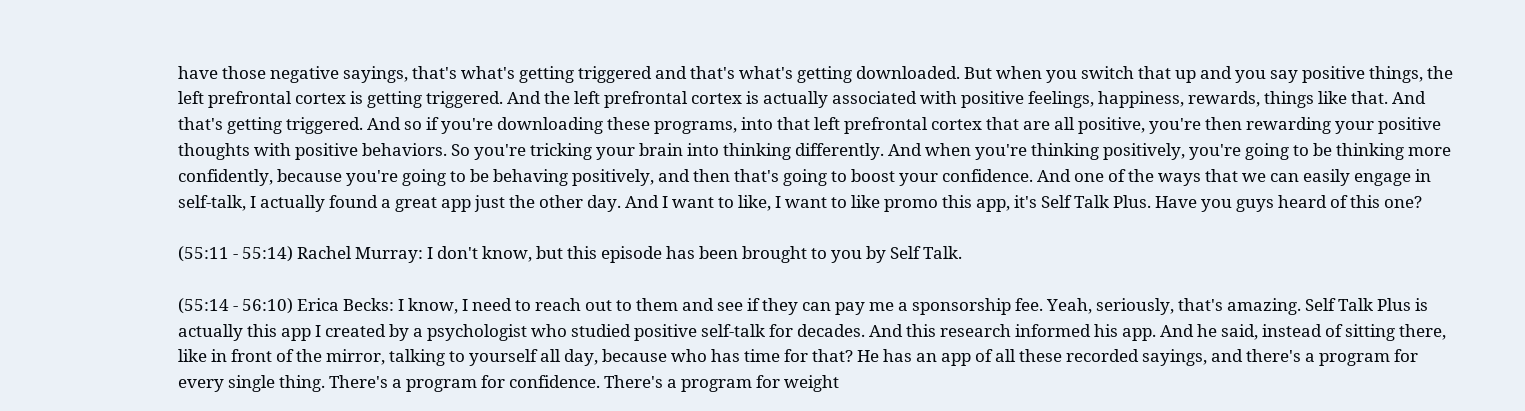have those negative sayings, that's what's getting triggered and that's what's getting downloaded. But when you switch that up and you say positive things, the left prefrontal cortex is getting triggered. And the left prefrontal cortex is actually associated with positive feelings, happiness, rewards, things like that. And that's getting triggered. And so if you're downloading these programs, into that left prefrontal cortex that are all positive, you're then rewarding your positive thoughts with positive behaviors. So you're tricking your brain into thinking differently. And when you're thinking positively, you're going to be thinking more confidently, because you're going to be behaving positively, and then that's going to boost your confidence. And one of the ways that we can easily engage in self-talk, I actually found a great app just the other day. And I want to like, I want to like promo this app, it's Self Talk Plus. Have you guys heard of this one?

(55:11 - 55:14) Rachel Murray: I don't know, but this episode has been brought to you by Self Talk.

(55:14 - 56:10) Erica Becks: I know, I need to reach out to them and see if they can pay me a sponsorship fee. Yeah, seriously, that's amazing. Self Talk Plus is actually this app I created by a psychologist who studied positive self-talk for decades. And this research informed his app. And he said, instead of sitting there, like in front of the mirror, talking to yourself all day, because who has time for that? He has an app of all these recorded sayings, and there's a program for every single thing. There's a program for confidence. There's a program for weight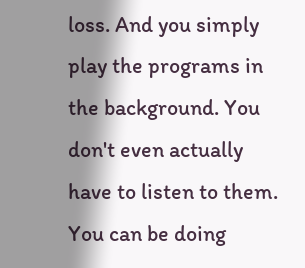loss. And you simply play the programs in the background. You don't even actually have to listen to them. You can be doing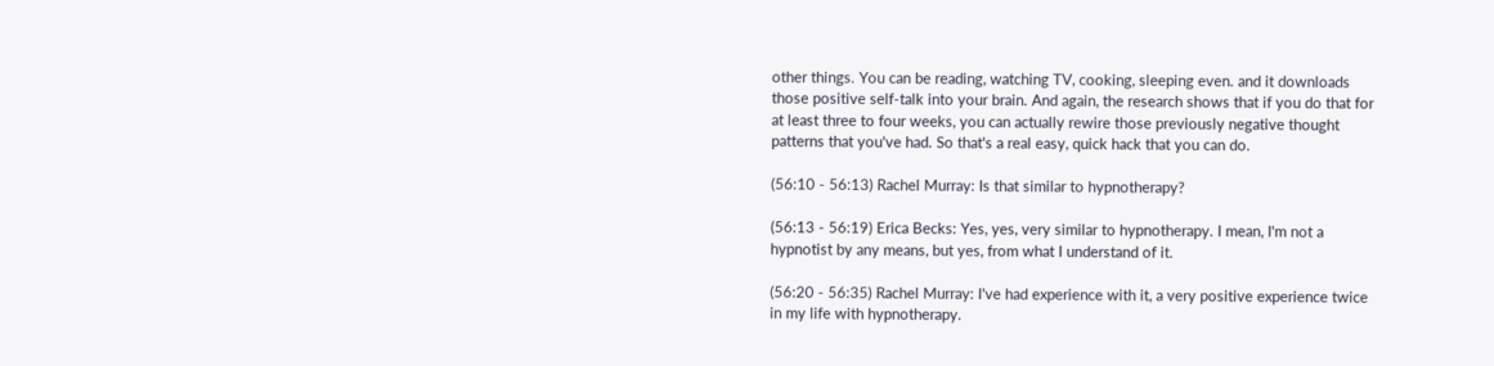other things. You can be reading, watching TV, cooking, sleeping even. and it downloads those positive self-talk into your brain. And again, the research shows that if you do that for at least three to four weeks, you can actually rewire those previously negative thought patterns that you've had. So that's a real easy, quick hack that you can do.

(56:10 - 56:13) Rachel Murray: Is that similar to hypnotherapy?

(56:13 - 56:19) Erica Becks: Yes, yes, very similar to hypnotherapy. I mean, I'm not a hypnotist by any means, but yes, from what I understand of it.

(56:20 - 56:35) Rachel Murray: I've had experience with it, a very positive experience twice in my life with hypnotherapy.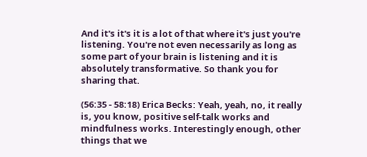And it's it's it is a lot of that where it's just you're listening. You're not even necessarily as long as some part of your brain is listening and it is absolutely transformative. So thank you for sharing that.

(56:35 - 58:18) Erica Becks: Yeah, yeah, no, it really is, you know, positive self-talk works and mindfulness works. Interestingly enough, other things that we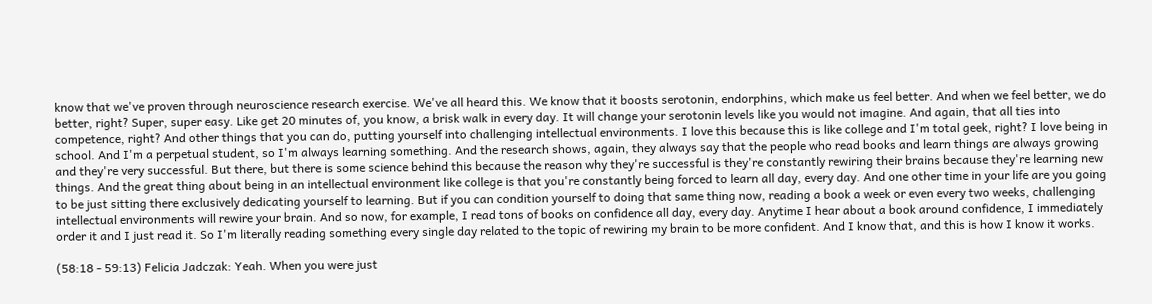know that we've proven through neuroscience research exercise. We've all heard this. We know that it boosts serotonin, endorphins, which make us feel better. And when we feel better, we do better, right? Super, super easy. Like get 20 minutes of, you know, a brisk walk in every day. It will change your serotonin levels like you would not imagine. And again, that all ties into competence, right? And other things that you can do, putting yourself into challenging intellectual environments. I love this because this is like college and I'm total geek, right? I love being in school. And I'm a perpetual student, so I'm always learning something. And the research shows, again, they always say that the people who read books and learn things are always growing and they're very successful. But there, but there is some science behind this because the reason why they're successful is they're constantly rewiring their brains because they're learning new things. And the great thing about being in an intellectual environment like college is that you're constantly being forced to learn all day, every day. And one other time in your life are you going to be just sitting there exclusively dedicating yourself to learning. But if you can condition yourself to doing that same thing now, reading a book a week or even every two weeks, challenging intellectual environments will rewire your brain. And so now, for example, I read tons of books on confidence all day, every day. Anytime I hear about a book around confidence, I immediately order it and I just read it. So I'm literally reading something every single day related to the topic of rewiring my brain to be more confident. And I know that, and this is how I know it works.

(58:18 - 59:13) Felicia Jadczak: Yeah. When you were just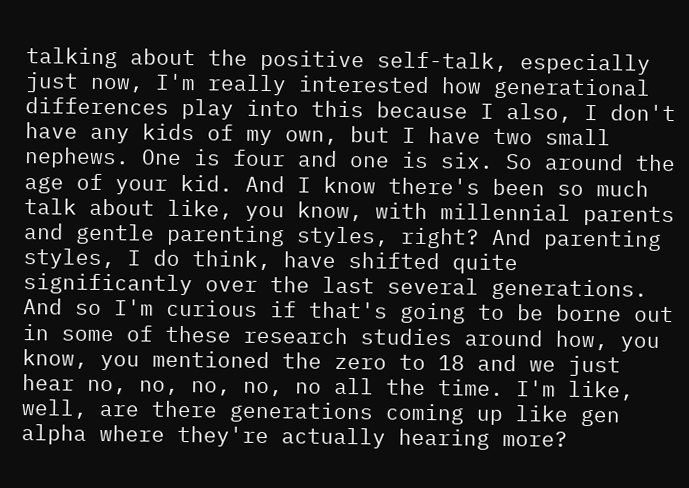talking about the positive self-talk, especially just now, I'm really interested how generational differences play into this because I also, I don't have any kids of my own, but I have two small nephews. One is four and one is six. So around the age of your kid. And I know there's been so much talk about like, you know, with millennial parents and gentle parenting styles, right? And parenting styles, I do think, have shifted quite significantly over the last several generations. And so I'm curious if that's going to be borne out in some of these research studies around how, you know, you mentioned the zero to 18 and we just hear no, no, no, no, no all the time. I'm like, well, are there generations coming up like gen alpha where they're actually hearing more?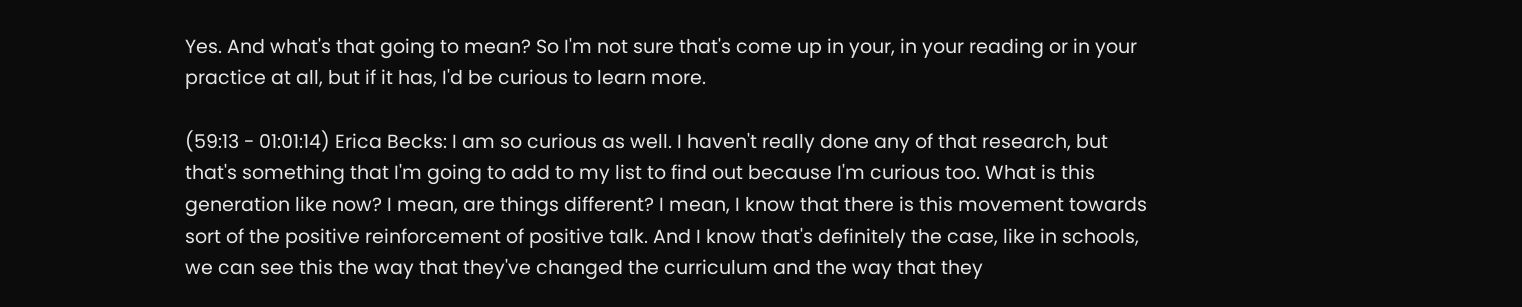Yes. And what's that going to mean? So I'm not sure that's come up in your, in your reading or in your practice at all, but if it has, I'd be curious to learn more.

(59:13 - 01:01:14) Erica Becks: I am so curious as well. I haven't really done any of that research, but that's something that I'm going to add to my list to find out because I'm curious too. What is this generation like now? I mean, are things different? I mean, I know that there is this movement towards sort of the positive reinforcement of positive talk. And I know that's definitely the case, like in schools, we can see this the way that they've changed the curriculum and the way that they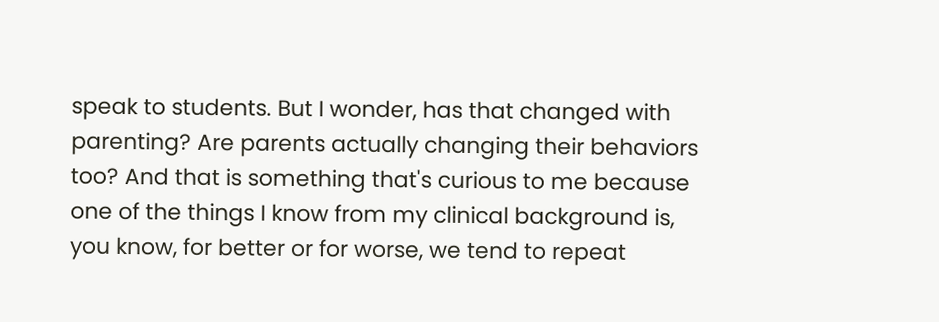speak to students. But I wonder, has that changed with parenting? Are parents actually changing their behaviors too? And that is something that's curious to me because one of the things I know from my clinical background is, you know, for better or for worse, we tend to repeat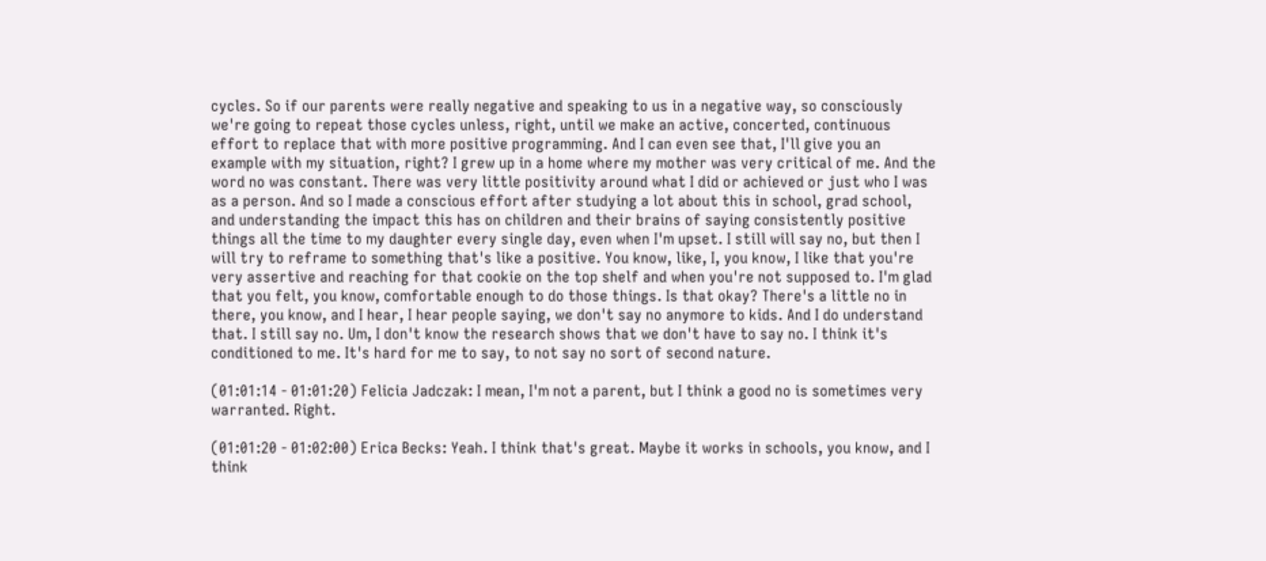cycles. So if our parents were really negative and speaking to us in a negative way, so consciously we're going to repeat those cycles unless, right, until we make an active, concerted, continuous effort to replace that with more positive programming. And I can even see that, I'll give you an example with my situation, right? I grew up in a home where my mother was very critical of me. And the word no was constant. There was very little positivity around what I did or achieved or just who I was as a person. And so I made a conscious effort after studying a lot about this in school, grad school, and understanding the impact this has on children and their brains of saying consistently positive things all the time to my daughter every single day, even when I'm upset. I still will say no, but then I will try to reframe to something that's like a positive. You know, like, I, you know, I like that you're very assertive and reaching for that cookie on the top shelf and when you're not supposed to. I'm glad that you felt, you know, comfortable enough to do those things. Is that okay? There's a little no in there, you know, and I hear, I hear people saying, we don't say no anymore to kids. And I do understand that. I still say no. Um, I don't know the research shows that we don't have to say no. I think it's conditioned to me. It's hard for me to say, to not say no sort of second nature.

(01:01:14 - 01:01:20) Felicia Jadczak: I mean, I'm not a parent, but I think a good no is sometimes very warranted. Right.

(01:01:20 - 01:02:00) Erica Becks: Yeah. I think that's great. Maybe it works in schools, you know, and I think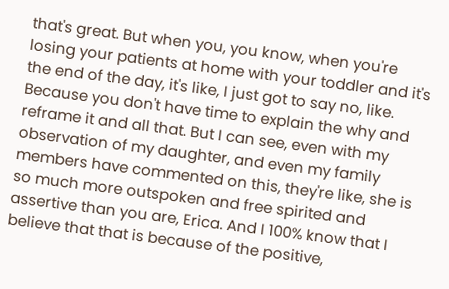that's great. But when you, you know, when you're losing your patients at home with your toddler and it's the end of the day, it's like, I just got to say no, like. Because you don't have time to explain the why and reframe it and all that. But I can see, even with my observation of my daughter, and even my family members have commented on this, they're like, she is so much more outspoken and free spirited and assertive than you are, Erica. And I 100% know that I believe that that is because of the positive,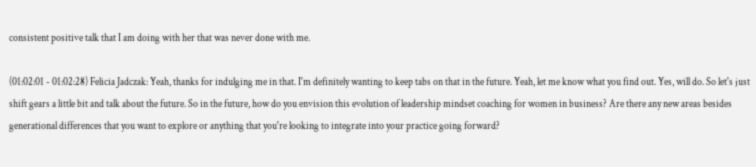consistent positive talk that I am doing with her that was never done with me.

(01:02:01 - 01:02:28) Felicia Jadczak: Yeah, thanks for indulging me in that. I'm definitely wanting to keep tabs on that in the future. Yeah, let me know what you find out. Yes, will do. So let's just shift gears a little bit and talk about the future. So in the future, how do you envision this evolution of leadership mindset coaching for women in business? Are there any new areas besides generational differences that you want to explore or anything that you're looking to integrate into your practice going forward?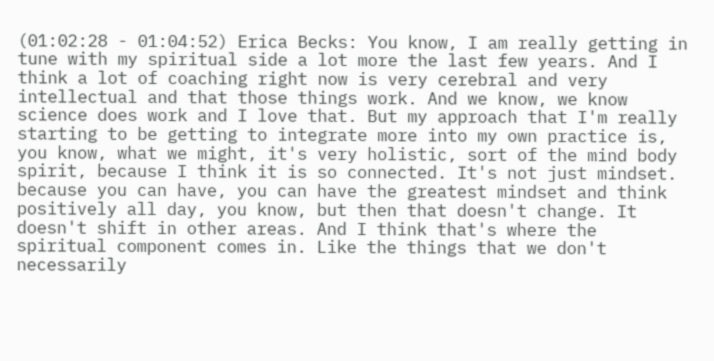(01:02:28 - 01:04:52) Erica Becks: You know, I am really getting in tune with my spiritual side a lot more the last few years. And I think a lot of coaching right now is very cerebral and very intellectual and that those things work. And we know, we know science does work and I love that. But my approach that I'm really starting to be getting to integrate more into my own practice is, you know, what we might, it's very holistic, sort of the mind body spirit, because I think it is so connected. It's not just mindset. because you can have, you can have the greatest mindset and think positively all day, you know, but then that doesn't change. It doesn't shift in other areas. And I think that's where the spiritual component comes in. Like the things that we don't necessarily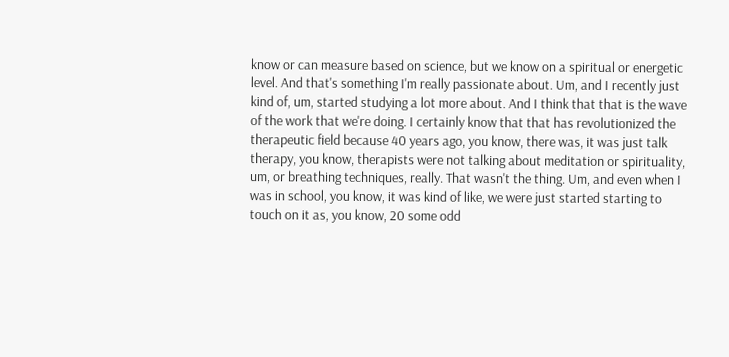know or can measure based on science, but we know on a spiritual or energetic level. And that's something I'm really passionate about. Um, and I recently just kind of, um, started studying a lot more about. And I think that that is the wave of the work that we're doing. I certainly know that that has revolutionized the therapeutic field because 40 years ago, you know, there was, it was just talk therapy, you know, therapists were not talking about meditation or spirituality, um, or breathing techniques, really. That wasn't the thing. Um, and even when I was in school, you know, it was kind of like, we were just started starting to touch on it as, you know, 20 some odd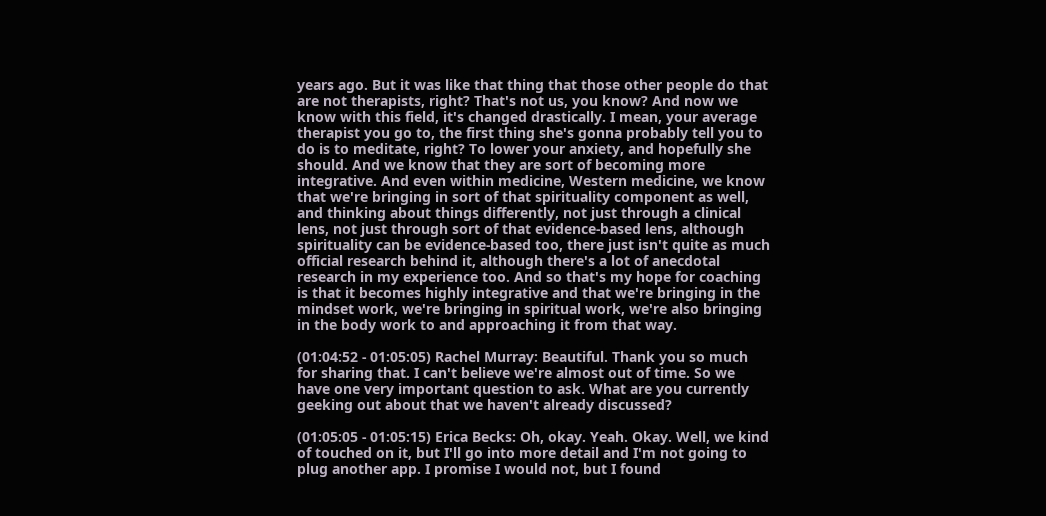years ago. But it was like that thing that those other people do that are not therapists, right? That's not us, you know? And now we know with this field, it's changed drastically. I mean, your average therapist you go to, the first thing she's gonna probably tell you to do is to meditate, right? To lower your anxiety, and hopefully she should. And we know that they are sort of becoming more integrative. And even within medicine, Western medicine, we know that we're bringing in sort of that spirituality component as well, and thinking about things differently, not just through a clinical lens, not just through sort of that evidence-based lens, although spirituality can be evidence-based too, there just isn't quite as much official research behind it, although there's a lot of anecdotal research in my experience too. And so that's my hope for coaching is that it becomes highly integrative and that we're bringing in the mindset work, we're bringing in spiritual work, we're also bringing in the body work to and approaching it from that way.

(01:04:52 - 01:05:05) Rachel Murray: Beautiful. Thank you so much for sharing that. I can't believe we're almost out of time. So we have one very important question to ask. What are you currently geeking out about that we haven't already discussed?

(01:05:05 - 01:05:15) Erica Becks: Oh, okay. Yeah. Okay. Well, we kind of touched on it, but I'll go into more detail and I'm not going to plug another app. I promise I would not, but I found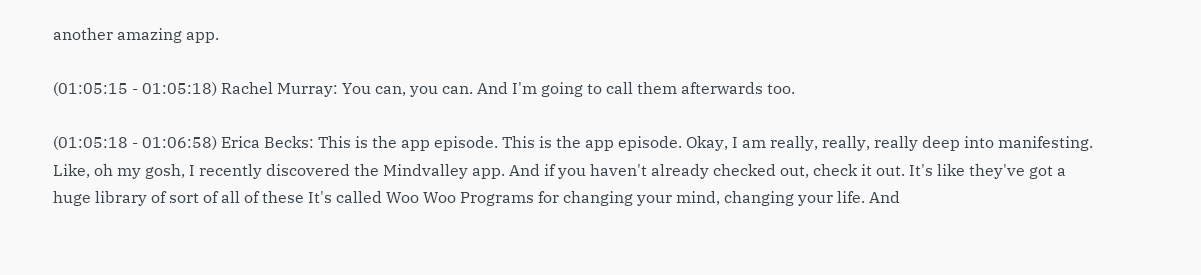another amazing app.

(01:05:15 - 01:05:18) Rachel Murray: You can, you can. And I'm going to call them afterwards too.

(01:05:18 - 01:06:58) Erica Becks: This is the app episode. This is the app episode. Okay, I am really, really, really deep into manifesting. Like, oh my gosh, I recently discovered the Mindvalley app. And if you haven't already checked out, check it out. It's like they've got a huge library of sort of all of these It's called Woo Woo Programs for changing your mind, changing your life. And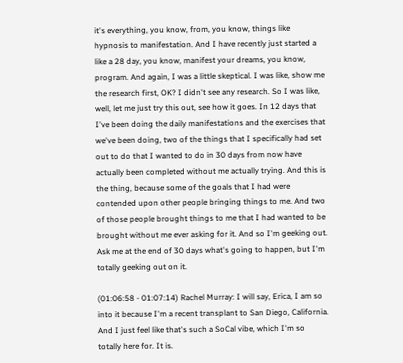it's everything, you know, from, you know, things like hypnosis to manifestation. And I have recently just started a like a 28 day, you know, manifest your dreams, you know, program. And again, I was a little skeptical. I was like, show me the research first, OK? I didn't see any research. So I was like, well, let me just try this out, see how it goes. In 12 days that I've been doing the daily manifestations and the exercises that we've been doing, two of the things that I specifically had set out to do that I wanted to do in 30 days from now have actually been completed without me actually trying. And this is the thing, because some of the goals that I had were contended upon other people bringing things to me. And two of those people brought things to me that I had wanted to be brought without me ever asking for it. And so I'm geeking out. Ask me at the end of 30 days what's going to happen, but I'm totally geeking out on it.

(01:06:58 - 01:07:14) Rachel Murray: I will say, Erica, I am so into it because I'm a recent transplant to San Diego, California. And I just feel like that's such a SoCal vibe, which I'm so totally here for. It is.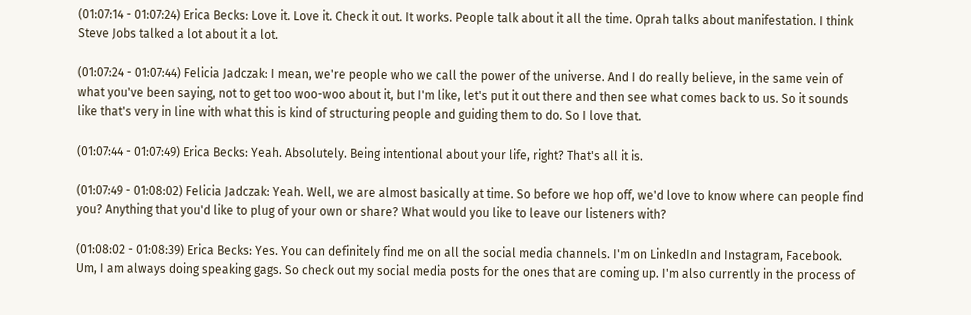(01:07:14 - 01:07:24) Erica Becks: Love it. Love it. Check it out. It works. People talk about it all the time. Oprah talks about manifestation. I think Steve Jobs talked a lot about it a lot.

(01:07:24 - 01:07:44) Felicia Jadczak: I mean, we're people who we call the power of the universe. And I do really believe, in the same vein of what you've been saying, not to get too woo-woo about it, but I'm like, let's put it out there and then see what comes back to us. So it sounds like that's very in line with what this is kind of structuring people and guiding them to do. So I love that.

(01:07:44 - 01:07:49) Erica Becks: Yeah. Absolutely. Being intentional about your life, right? That's all it is.

(01:07:49 - 01:08:02) Felicia Jadczak: Yeah. Well, we are almost basically at time. So before we hop off, we'd love to know where can people find you? Anything that you'd like to plug of your own or share? What would you like to leave our listeners with?

(01:08:02 - 01:08:39) Erica Becks: Yes. You can definitely find me on all the social media channels. I'm on LinkedIn and Instagram, Facebook. Um, I am always doing speaking gags. So check out my social media posts for the ones that are coming up. I'm also currently in the process of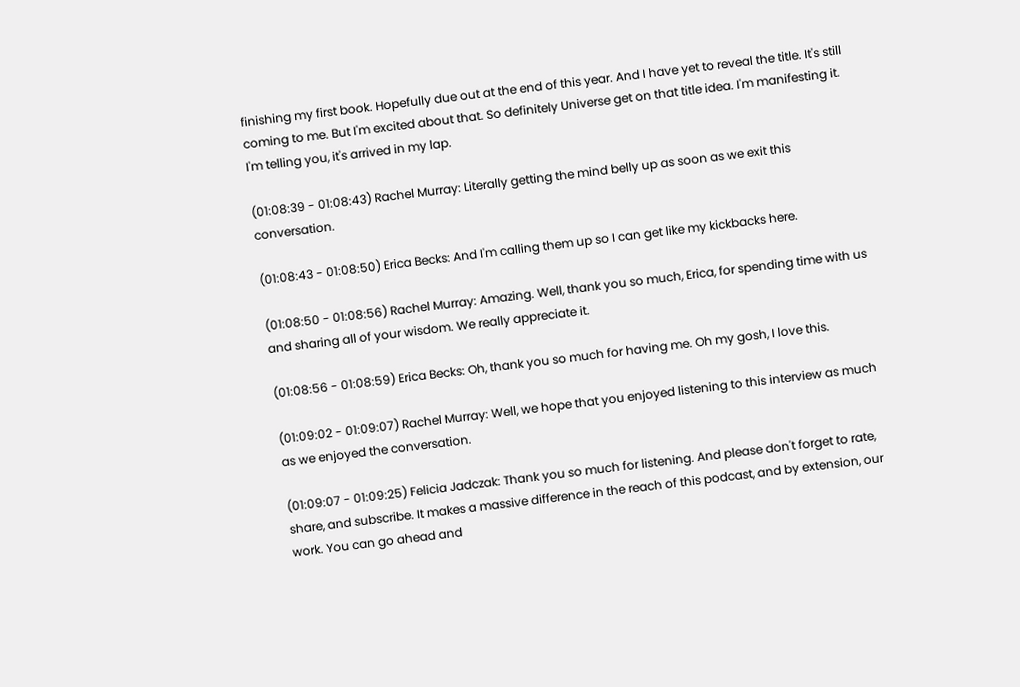finishing my first book. Hopefully due out at the end of this year. And I have yet to reveal the title. It's still coming to me. But I'm excited about that. So definitely Universe get on that title idea. I'm manifesting it. I'm telling you, it's arrived in my lap.

(01:08:39 - 01:08:43) Rachel Murray: Literally getting the mind belly up as soon as we exit this conversation.

(01:08:43 - 01:08:50) Erica Becks: And I'm calling them up so I can get like my kickbacks here.

(01:08:50 - 01:08:56) Rachel Murray: Amazing. Well, thank you so much, Erica, for spending time with us and sharing all of your wisdom. We really appreciate it.

(01:08:56 - 01:08:59) Erica Becks: Oh, thank you so much for having me. Oh my gosh, I love this.

(01:09:02 - 01:09:07) Rachel Murray: Well, we hope that you enjoyed listening to this interview as much as we enjoyed the conversation.

(01:09:07 - 01:09:25) Felicia Jadczak: Thank you so much for listening. And please don't forget to rate, share, and subscribe. It makes a massive difference in the reach of this podcast, and by extension, our work. You can go ahead and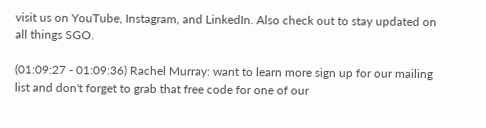visit us on YouTube, Instagram, and LinkedIn. Also check out to stay updated on all things SGO.

(01:09:27 - 01:09:36) Rachel Murray: want to learn more sign up for our mailing list and don't forget to grab that free code for one of our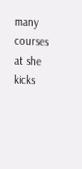many courses at she kicks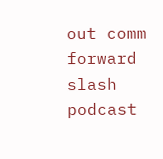out comm forward slash podcast